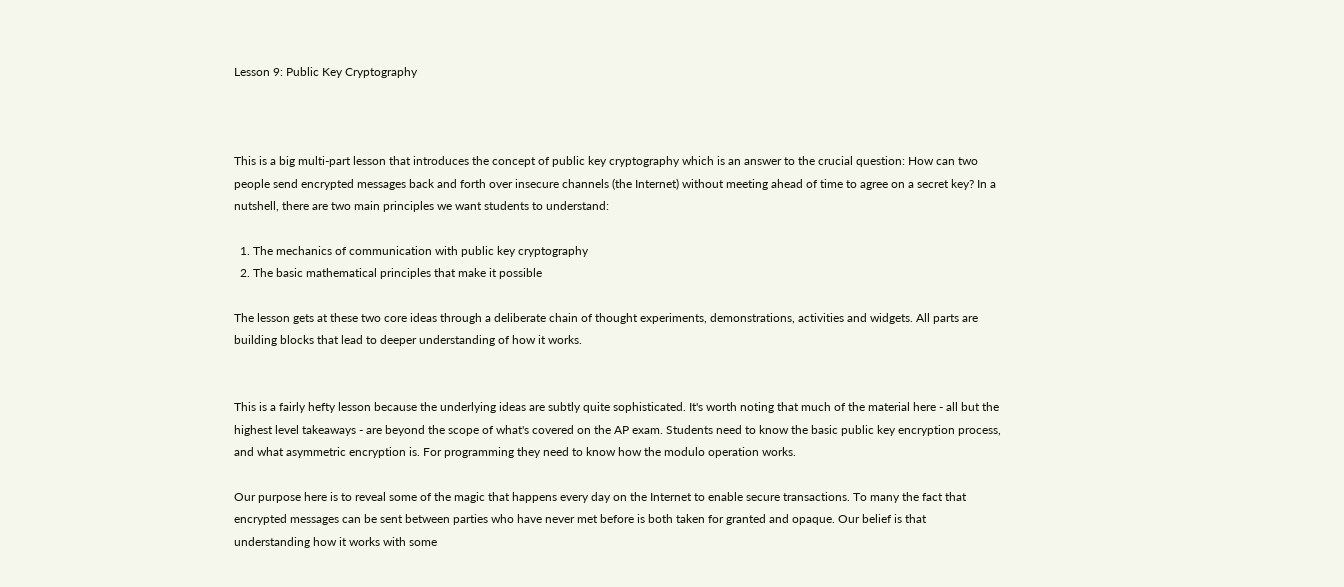Lesson 9: Public Key Cryptography



This is a big multi-part lesson that introduces the concept of public key cryptography which is an answer to the crucial question: How can two people send encrypted messages back and forth over insecure channels (the Internet) without meeting ahead of time to agree on a secret key? In a nutshell, there are two main principles we want students to understand:

  1. The mechanics of communication with public key cryptography
  2. The basic mathematical principles that make it possible

The lesson gets at these two core ideas through a deliberate chain of thought experiments, demonstrations, activities and widgets. All parts are building blocks that lead to deeper understanding of how it works.


This is a fairly hefty lesson because the underlying ideas are subtly quite sophisticated. It's worth noting that much of the material here - all but the highest level takeaways - are beyond the scope of what's covered on the AP exam. Students need to know the basic public key encryption process, and what asymmetric encryption is. For programming they need to know how the modulo operation works.

Our purpose here is to reveal some of the magic that happens every day on the Internet to enable secure transactions. To many the fact that encrypted messages can be sent between parties who have never met before is both taken for granted and opaque. Our belief is that understanding how it works with some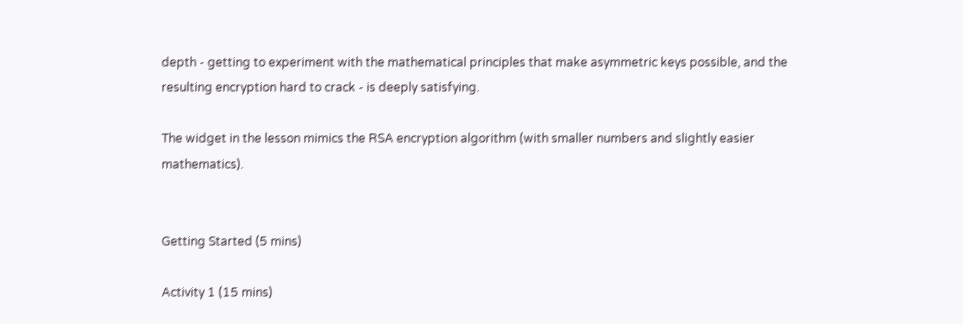depth - getting to experiment with the mathematical principles that make asymmetric keys possible, and the resulting encryption hard to crack - is deeply satisfying.

The widget in the lesson mimics the RSA encryption algorithm (with smaller numbers and slightly easier mathematics).


Getting Started (5 mins)

Activity 1 (15 mins)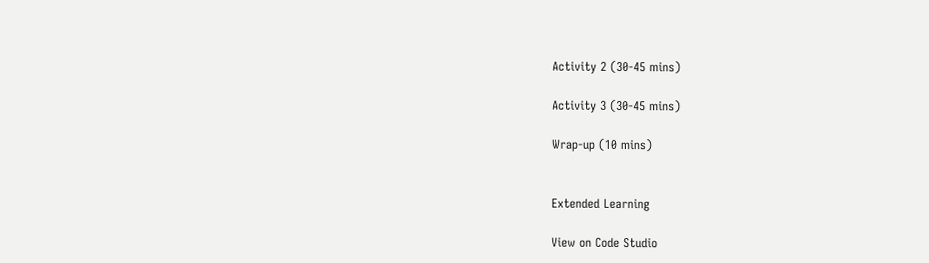Activity 2 (30-45 mins)

Activity 3 (30-45 mins)

Wrap-up (10 mins)


Extended Learning

View on Code Studio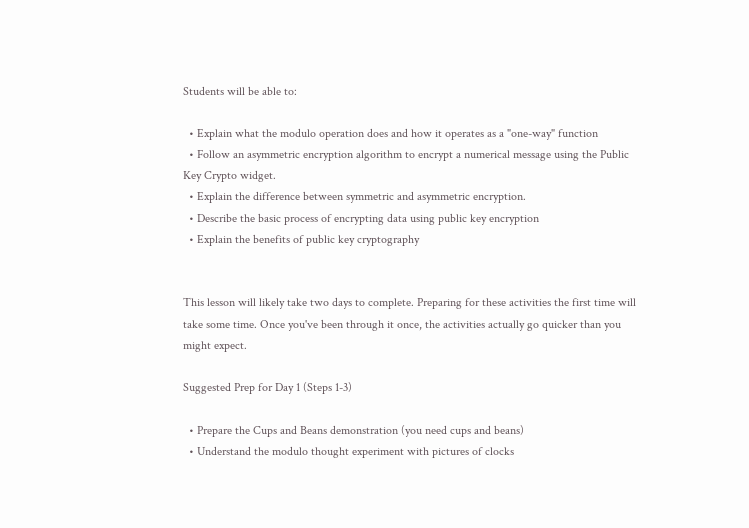Students will be able to:

  • Explain what the modulo operation does and how it operates as a "one-way" function
  • Follow an asymmetric encryption algorithm to encrypt a numerical message using the Public Key Crypto widget.
  • Explain the difference between symmetric and asymmetric encryption.
  • Describe the basic process of encrypting data using public key encryption
  • Explain the benefits of public key cryptography


This lesson will likely take two days to complete. Preparing for these activities the first time will take some time. Once you've been through it once, the activities actually go quicker than you might expect.

Suggested Prep for Day 1 (Steps 1-3)

  • Prepare the Cups and Beans demonstration (you need cups and beans)
  • Understand the modulo thought experiment with pictures of clocks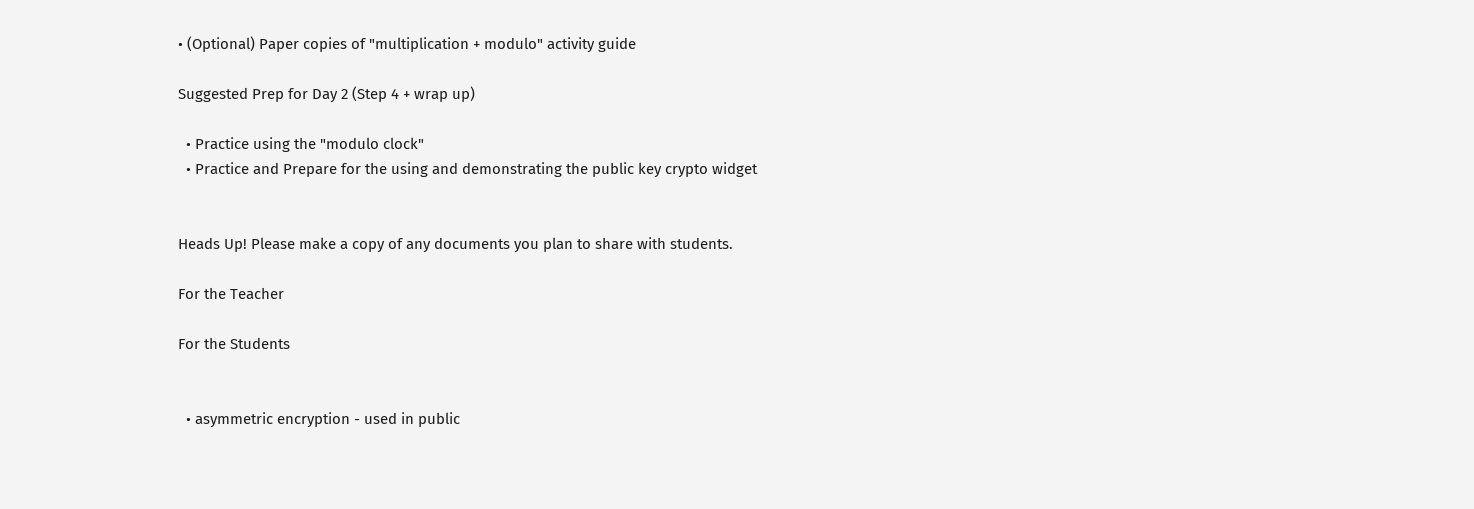• (Optional) Paper copies of "multiplication + modulo" activity guide

Suggested Prep for Day 2 (Step 4 + wrap up)

  • Practice using the "modulo clock"
  • Practice and Prepare for the using and demonstrating the public key crypto widget


Heads Up! Please make a copy of any documents you plan to share with students.

For the Teacher

For the Students


  • asymmetric encryption - used in public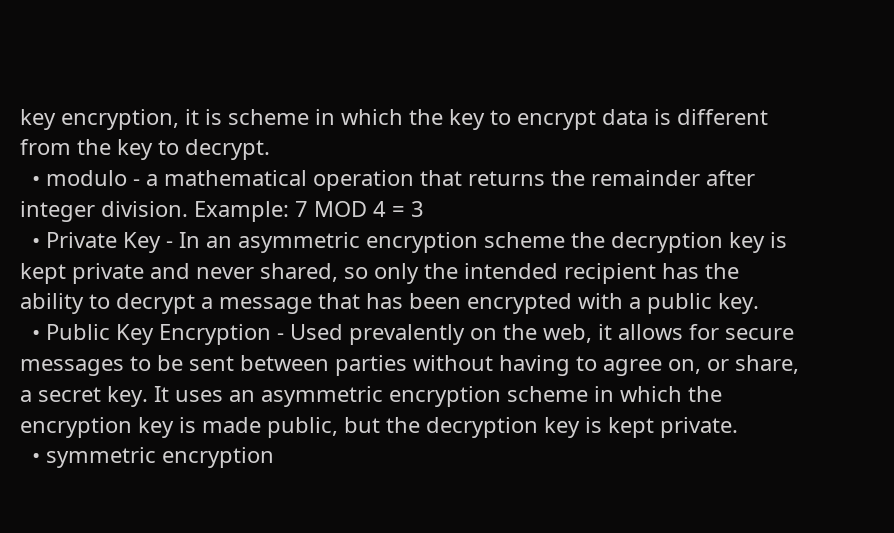key encryption, it is scheme in which the key to encrypt data is different from the key to decrypt.
  • modulo - a mathematical operation that returns the remainder after integer division. Example: 7 MOD 4 = 3
  • Private Key - In an asymmetric encryption scheme the decryption key is kept private and never shared, so only the intended recipient has the ability to decrypt a message that has been encrypted with a public key.
  • Public Key Encryption - Used prevalently on the web, it allows for secure messages to be sent between parties without having to agree on, or share, a secret key. It uses an asymmetric encryption scheme in which the encryption key is made public, but the decryption key is kept private.
  • symmetric encryption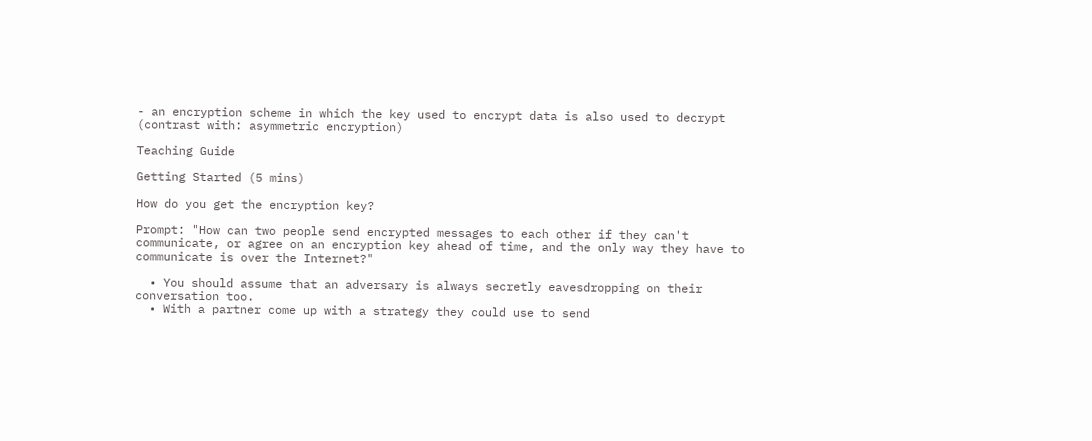- an encryption scheme in which the key used to encrypt data is also used to decrypt (contrast with: asymmetric encryption)

Teaching Guide

Getting Started (5 mins)

How do you get the encryption key?

Prompt: "How can two people send encrypted messages to each other if they can't communicate, or agree on an encryption key ahead of time, and the only way they have to communicate is over the Internet?"

  • You should assume that an adversary is always secretly eavesdropping on their conversation too.
  • With a partner come up with a strategy they could use to send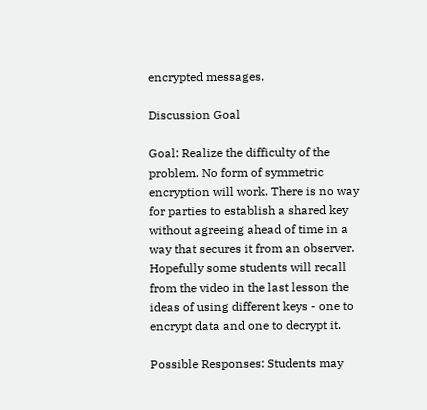encrypted messages.

Discussion Goal

Goal: Realize the difficulty of the problem. No form of symmetric encryption will work. There is no way for parties to establish a shared key without agreeing ahead of time in a way that secures it from an observer. Hopefully some students will recall from the video in the last lesson the ideas of using different keys - one to encrypt data and one to decrypt it.

Possible Responses: Students may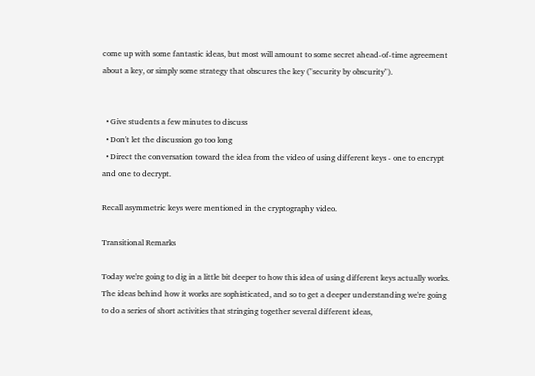come up with some fantastic ideas, but most will amount to some secret ahead-of-time agreement about a key, or simply some strategy that obscures the key ("security by obscurity").


  • Give students a few minutes to discuss
  • Don't let the discussion go too long
  • Direct the conversation toward the idea from the video of using different keys - one to encrypt and one to decrypt.

Recall asymmetric keys were mentioned in the cryptography video.

Transitional Remarks

Today we're going to dig in a little bit deeper to how this idea of using different keys actually works. The ideas behind how it works are sophisticated, and so to get a deeper understanding we're going to do a series of short activities that stringing together several different ideas,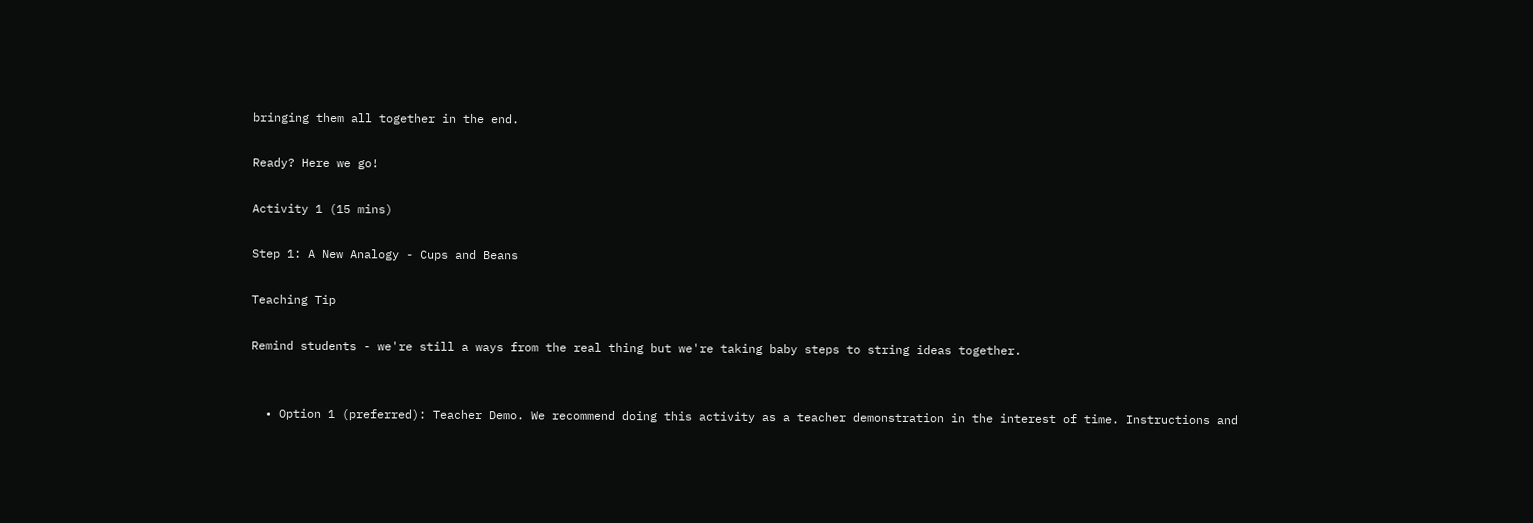bringing them all together in the end.

Ready? Here we go!

Activity 1 (15 mins)

Step 1: A New Analogy - Cups and Beans

Teaching Tip

Remind students - we're still a ways from the real thing but we're taking baby steps to string ideas together.


  • Option 1 (preferred): Teacher Demo. We recommend doing this activity as a teacher demonstration in the interest of time. Instructions and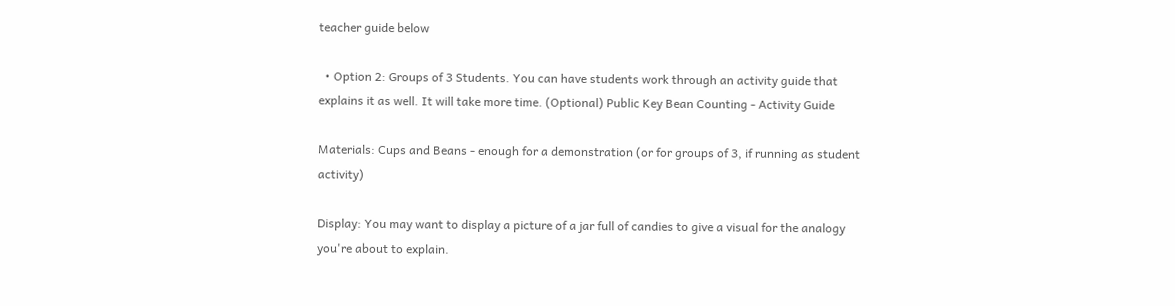teacher guide below

  • Option 2: Groups of 3 Students. You can have students work through an activity guide that explains it as well. It will take more time. (Optional) Public Key Bean Counting - Activity Guide

Materials: Cups and Beans - enough for a demonstration (or for groups of 3, if running as student activity)

Display: You may want to display a picture of a jar full of candies to give a visual for the analogy you're about to explain.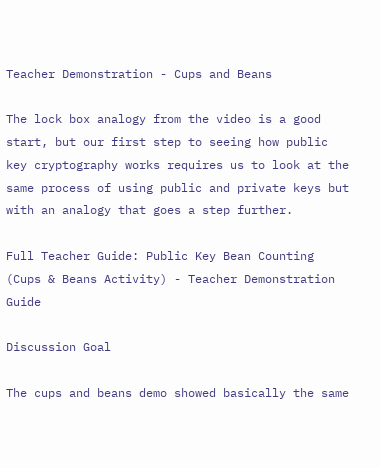Teacher Demonstration - Cups and Beans

The lock box analogy from the video is a good start, but our first step to seeing how public key cryptography works requires us to look at the same process of using public and private keys but with an analogy that goes a step further.

Full Teacher Guide: Public Key Bean Counting (Cups & Beans Activity) - Teacher Demonstration Guide

Discussion Goal

The cups and beans demo showed basically the same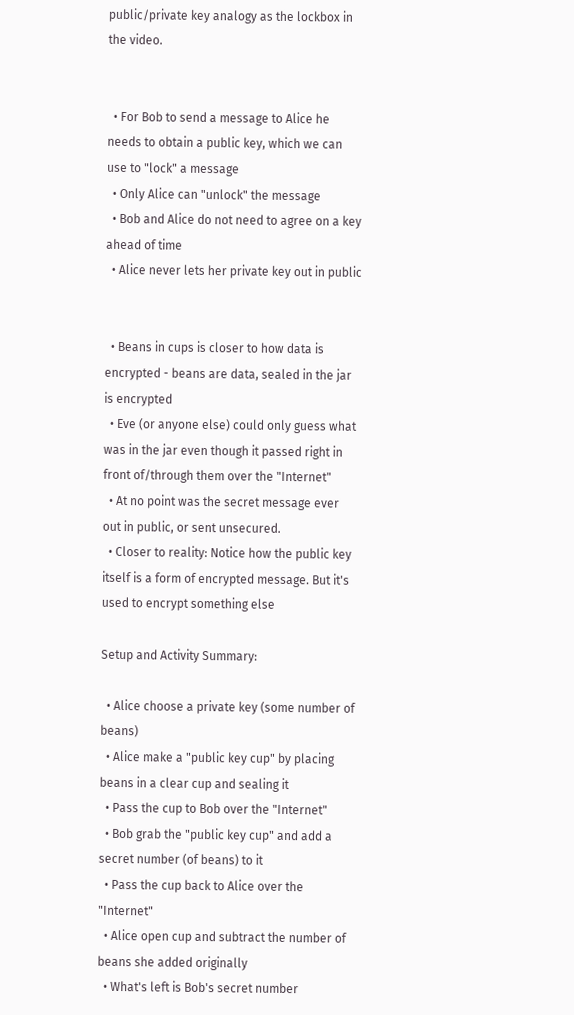public/private key analogy as the lockbox in the video.


  • For Bob to send a message to Alice he needs to obtain a public key, which we can use to "lock" a message
  • Only Alice can "unlock" the message
  • Bob and Alice do not need to agree on a key ahead of time
  • Alice never lets her private key out in public


  • Beans in cups is closer to how data is encrypted - beans are data, sealed in the jar is encrypted
  • Eve (or anyone else) could only guess what was in the jar even though it passed right in front of/through them over the "Internet"
  • At no point was the secret message ever out in public, or sent unsecured.
  • Closer to reality: Notice how the public key itself is a form of encrypted message. But it's used to encrypt something else

Setup and Activity Summary:

  • Alice choose a private key (some number of beans)
  • Alice make a "public key cup" by placing beans in a clear cup and sealing it
  • Pass the cup to Bob over the "Internet"
  • Bob grab the "public key cup" and add a secret number (of beans) to it
  • Pass the cup back to Alice over the "Internet"
  • Alice open cup and subtract the number of beans she added originally
  • What's left is Bob's secret number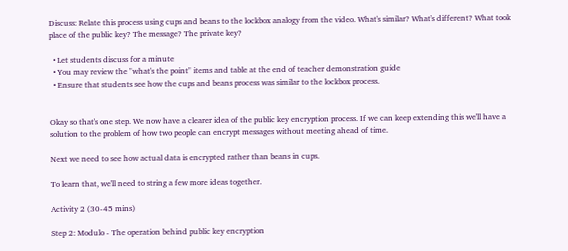Discuss: Relate this process using cups and beans to the lockbox analogy from the video. What's similar? What's different? What took place of the public key? The message? The private key?

  • Let students discuss for a minute
  • You may review the "what's the point" items and table at the end of teacher demonstration guide
  • Ensure that students see how the cups and beans process was similar to the lockbox process.


Okay so that's one step. We now have a clearer idea of the public key encryption process. If we can keep extending this we'll have a solution to the problem of how two people can encrypt messages without meeting ahead of time.

Next we need to see how actual data is encrypted rather than beans in cups.

To learn that, we'll need to string a few more ideas together.

Activity 2 (30-45 mins)

Step 2: Modulo - The operation behind public key encryption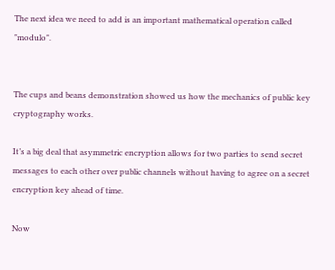The next idea we need to add is an important mathematical operation called "modulo".


The cups and beans demonstration showed us how the mechanics of public key cryptography works.

It’s a big deal that asymmetric encryption allows for two parties to send secret messages to each other over public channels without having to agree on a secret encryption key ahead of time.

Now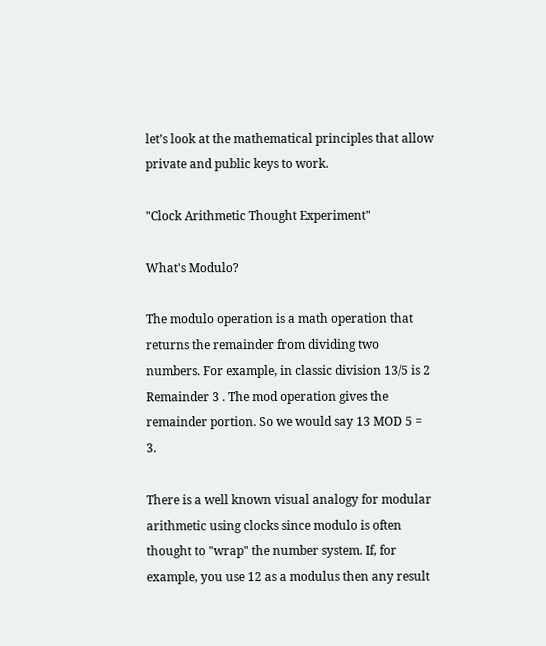let’s look at the mathematical principles that allow private and public keys to work.

"Clock Arithmetic Thought Experiment"

What's Modulo?

The modulo operation is a math operation that returns the remainder from dividing two numbers. For example, in classic division 13/5 is 2 Remainder 3 . The mod operation gives the remainder portion. So we would say 13 MOD 5 = 3.

There is a well known visual analogy for modular arithmetic using clocks since modulo is often thought to "wrap" the number system. If, for example, you use 12 as a modulus then any result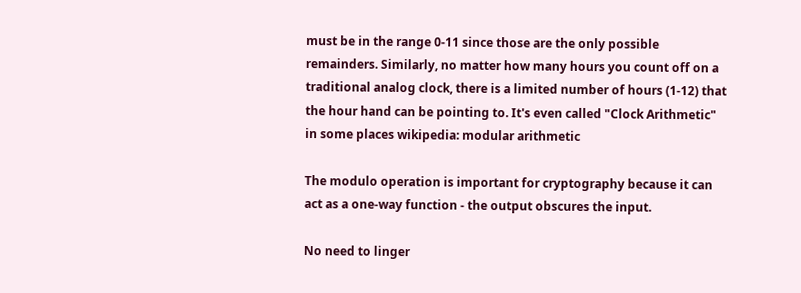must be in the range 0-11 since those are the only possible remainders. Similarly, no matter how many hours you count off on a traditional analog clock, there is a limited number of hours (1-12) that the hour hand can be pointing to. It's even called "Clock Arithmetic" in some places wikipedia: modular arithmetic

The modulo operation is important for cryptography because it can act as a one-way function - the output obscures the input.

No need to linger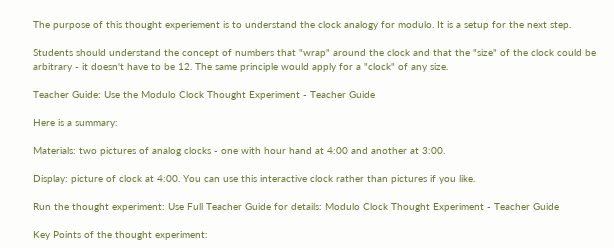The purpose of this thought experiement is to understand the clock analogy for modulo. It is a setup for the next step.

Students should understand the concept of numbers that "wrap" around the clock and that the "size" of the clock could be arbitrary - it doesn't have to be 12. The same principle would apply for a "clock" of any size.

Teacher Guide: Use the Modulo Clock Thought Experiment - Teacher Guide

Here is a summary:

Materials: two pictures of analog clocks - one with hour hand at 4:00 and another at 3:00.

Display: picture of clock at 4:00. You can use this interactive clock rather than pictures if you like.

Run the thought experiment: Use Full Teacher Guide for details: Modulo Clock Thought Experiment - Teacher Guide

Key Points of the thought experiment: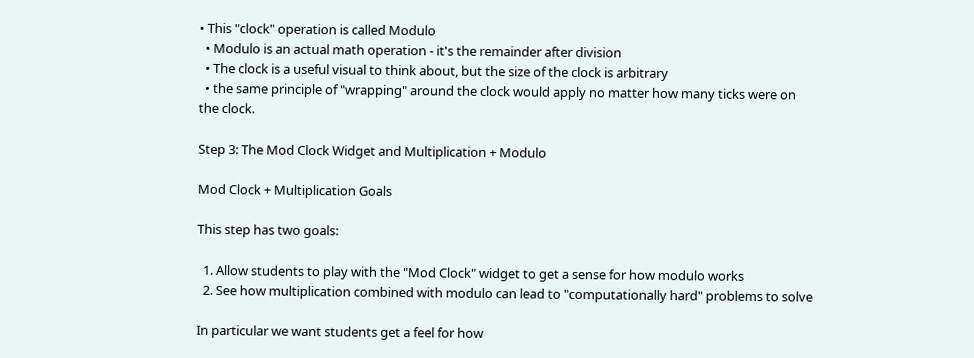• This "clock" operation is called Modulo
  • Modulo is an actual math operation - it's the remainder after division
  • The clock is a useful visual to think about, but the size of the clock is arbitrary
  • the same principle of "wrapping" around the clock would apply no matter how many ticks were on the clock.

Step 3: The Mod Clock Widget and Multiplication + Modulo

Mod Clock + Multiplication Goals

This step has two goals:

  1. Allow students to play with the "Mod Clock" widget to get a sense for how modulo works
  2. See how multiplication combined with modulo can lead to "computationally hard" problems to solve

In particular we want students get a feel for how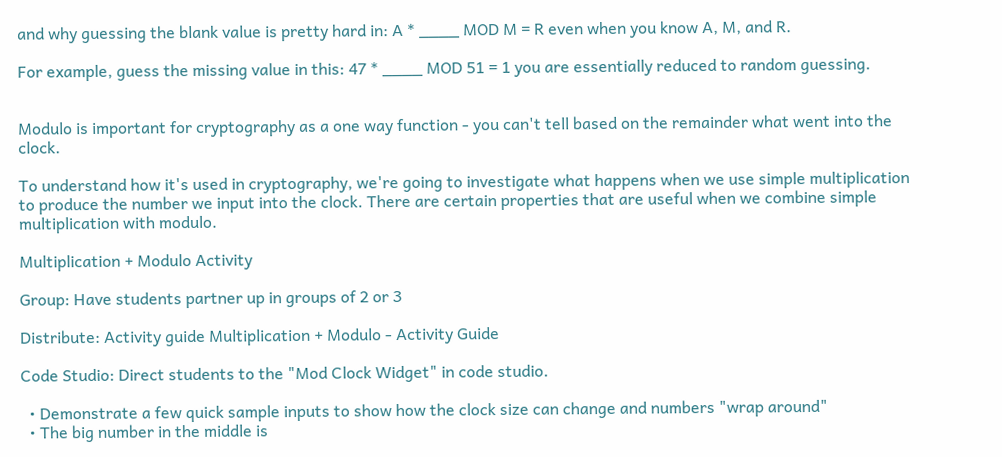and why guessing the blank value is pretty hard in: A * ____ MOD M = R even when you know A, M, and R.

For example, guess the missing value in this: 47 * ____ MOD 51 = 1 you are essentially reduced to random guessing.


Modulo is important for cryptography as a one way function - you can't tell based on the remainder what went into the clock.

To understand how it's used in cryptography, we're going to investigate what happens when we use simple multiplication to produce the number we input into the clock. There are certain properties that are useful when we combine simple multiplication with modulo.

Multiplication + Modulo Activity

Group: Have students partner up in groups of 2 or 3

Distribute: Activity guide Multiplication + Modulo - Activity Guide

Code Studio: Direct students to the "Mod Clock Widget" in code studio.

  • Demonstrate a few quick sample inputs to show how the clock size can change and numbers "wrap around"
  • The big number in the middle is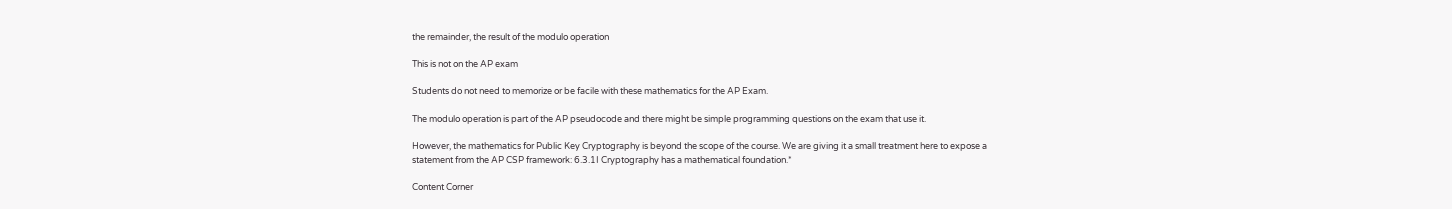the remainder, the result of the modulo operation

This is not on the AP exam

Students do not need to memorize or be facile with these mathematics for the AP Exam.

The modulo operation is part of the AP pseudocode and there might be simple programming questions on the exam that use it.

However, the mathematics for Public Key Cryptography is beyond the scope of the course. We are giving it a small treatment here to expose a statement from the AP CSP framework: 6.3.1I Cryptography has a mathematical foundation.*

Content Corner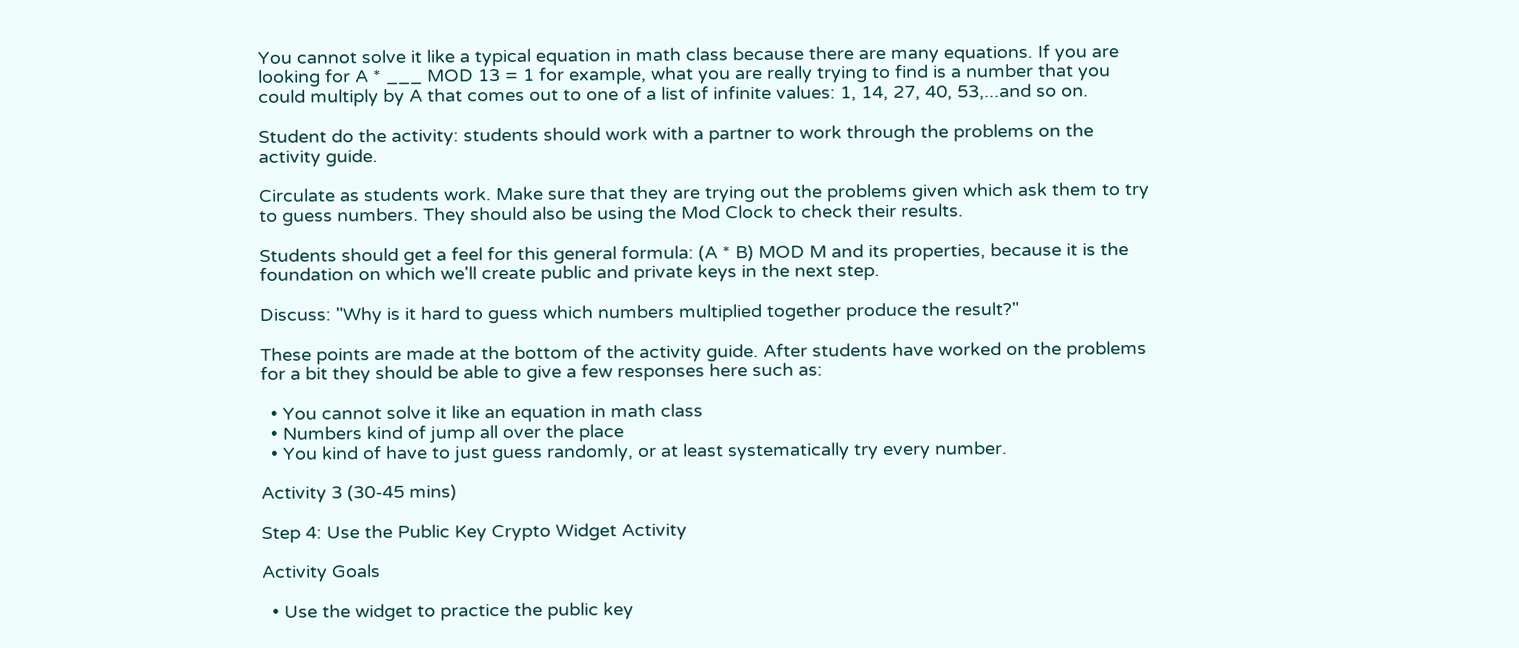You cannot solve it like a typical equation in math class because there are many equations. If you are looking for A * ___ MOD 13 = 1 for example, what you are really trying to find is a number that you could multiply by A that comes out to one of a list of infinite values: 1, 14, 27, 40, 53,...and so on.

Student do the activity: students should work with a partner to work through the problems on the activity guide.

Circulate as students work. Make sure that they are trying out the problems given which ask them to try to guess numbers. They should also be using the Mod Clock to check their results.

Students should get a feel for this general formula: (A * B) MOD M and its properties, because it is the foundation on which we'll create public and private keys in the next step.

Discuss: "Why is it hard to guess which numbers multiplied together produce the result?"

These points are made at the bottom of the activity guide. After students have worked on the problems for a bit they should be able to give a few responses here such as:

  • You cannot solve it like an equation in math class
  • Numbers kind of jump all over the place
  • You kind of have to just guess randomly, or at least systematically try every number.

Activity 3 (30-45 mins)

Step 4: Use the Public Key Crypto Widget Activity

Activity Goals

  • Use the widget to practice the public key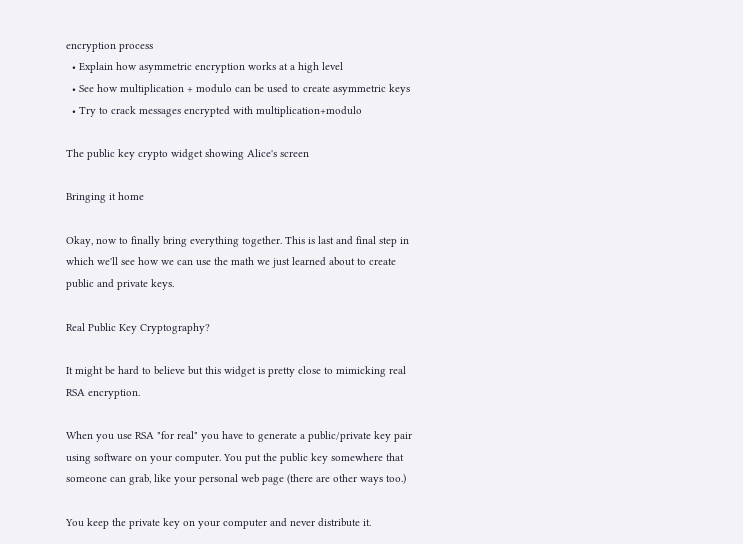encryption process
  • Explain how asymmetric encryption works at a high level
  • See how multiplication + modulo can be used to create asymmetric keys
  • Try to crack messages encrypted with multiplication+modulo

The public key crypto widget showing Alice's screen

Bringing it home

Okay, now to finally bring everything together. This is last and final step in which we'll see how we can use the math we just learned about to create public and private keys.

Real Public Key Cryptography?

It might be hard to believe but this widget is pretty close to mimicking real RSA encryption.

When you use RSA "for real" you have to generate a public/private key pair using software on your computer. You put the public key somewhere that someone can grab, like your personal web page (there are other ways too.)

You keep the private key on your computer and never distribute it.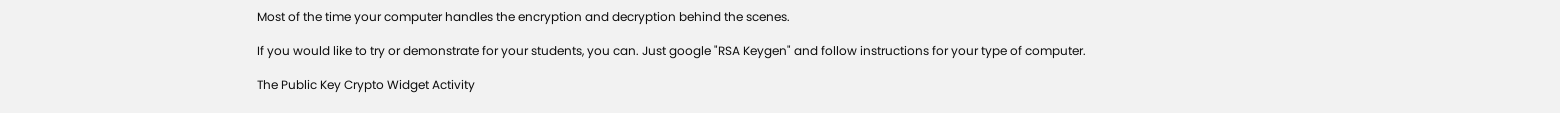Most of the time your computer handles the encryption and decryption behind the scenes.

If you would like to try or demonstrate for your students, you can. Just google "RSA Keygen" and follow instructions for your type of computer.

The Public Key Crypto Widget Activity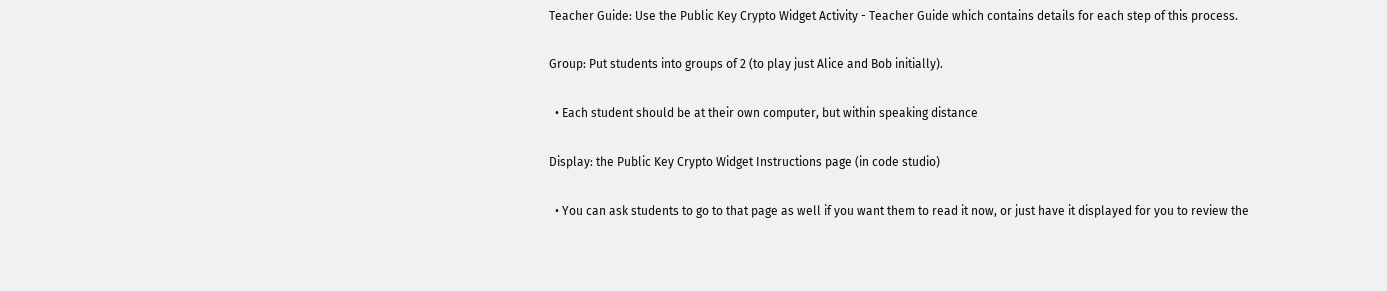Teacher Guide: Use the Public Key Crypto Widget Activity - Teacher Guide which contains details for each step of this process.

Group: Put students into groups of 2 (to play just Alice and Bob initially).

  • Each student should be at their own computer, but within speaking distance

Display: the Public Key Crypto Widget Instructions page (in code studio)

  • You can ask students to go to that page as well if you want them to read it now, or just have it displayed for you to review the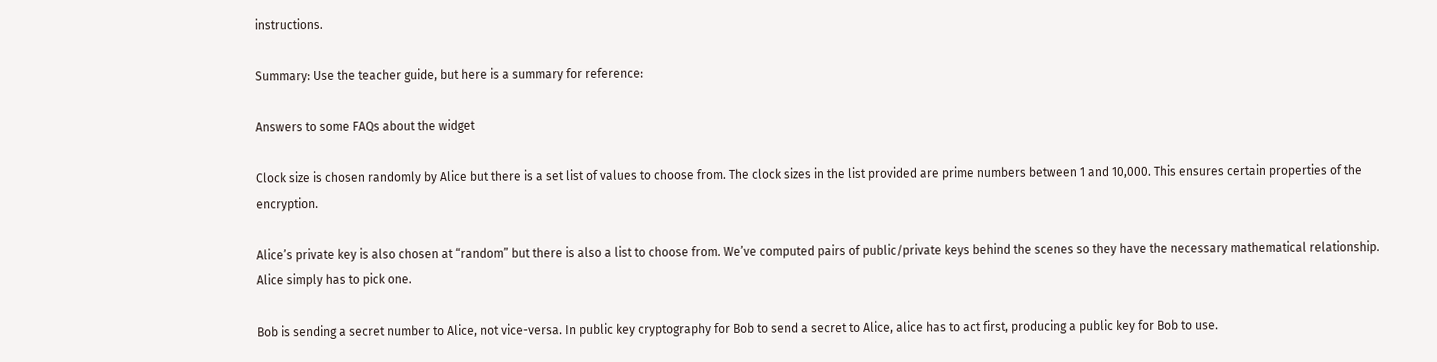instructions.

Summary: Use the teacher guide, but here is a summary for reference:

Answers to some FAQs about the widget

Clock size is chosen randomly by Alice but there is a set list of values to choose from. The clock sizes in the list provided are prime numbers between 1 and 10,000. This ensures certain properties of the encryption.

Alice’s private key is also chosen at “random” but there is also a list to choose from. We’ve computed pairs of public/private keys behind the scenes so they have the necessary mathematical relationship. Alice simply has to pick one.

Bob is sending a secret number to Alice, not vice-versa. In public key cryptography for Bob to send a secret to Alice, alice has to act first, producing a public key for Bob to use.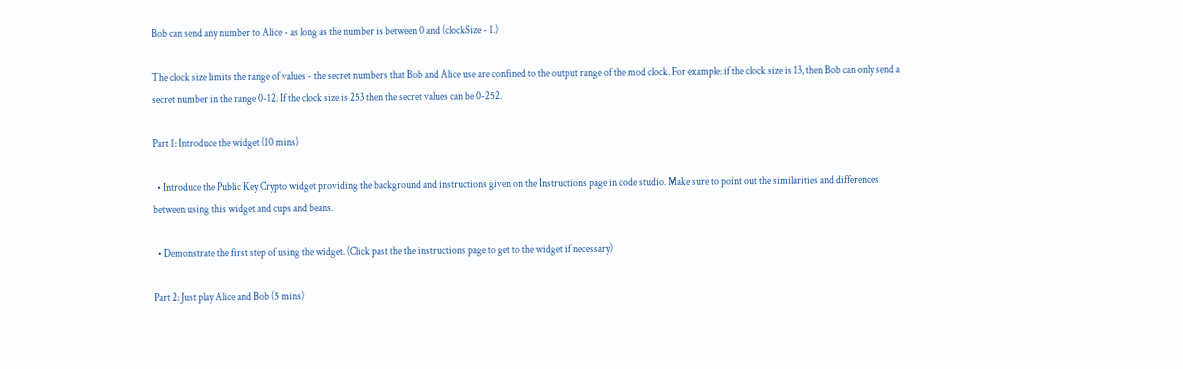Bob can send any number to Alice - as long as the number is between 0 and (clockSize - 1.)

The clock size limits the range of values - the secret numbers that Bob and Alice use are confined to the output range of the mod clock. For example: if the clock size is 13, then Bob can only send a secret number in the range 0-12. If the clock size is 253 then the secret values can be 0-252.

Part 1: Introduce the widget (10 mins)

  • Introduce the Public Key Crypto widget providing the background and instructions given on the Instructions page in code studio. Make sure to point out the similarities and differences between using this widget and cups and beans.

  • Demonstrate the first step of using the widget. (Click past the the instructions page to get to the widget if necessary)

Part 2: Just play Alice and Bob (5 mins)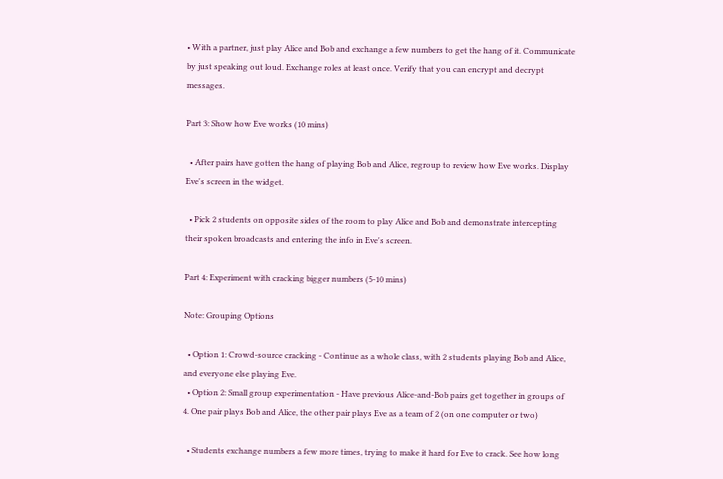• With a partner, just play Alice and Bob and exchange a few numbers to get the hang of it. Communicate by just speaking out loud. Exchange roles at least once. Verify that you can encrypt and decrypt messages.

Part 3: Show how Eve works (10 mins)

  • After pairs have gotten the hang of playing Bob and Alice, regroup to review how Eve works. Display Eve's screen in the widget.

  • Pick 2 students on opposite sides of the room to play Alice and Bob and demonstrate intercepting their spoken broadcasts and entering the info in Eve's screen.

Part 4: Experiment with cracking bigger numbers (5-10 mins)

Note: Grouping Options

  • Option 1: Crowd-source cracking - Continue as a whole class, with 2 students playing Bob and Alice, and everyone else playing Eve.
  • Option 2: Small group experimentation - Have previous Alice-and-Bob pairs get together in groups of 4. One pair plays Bob and Alice, the other pair plays Eve as a team of 2 (on one computer or two)

  • Students exchange numbers a few more times, trying to make it hard for Eve to crack. See how long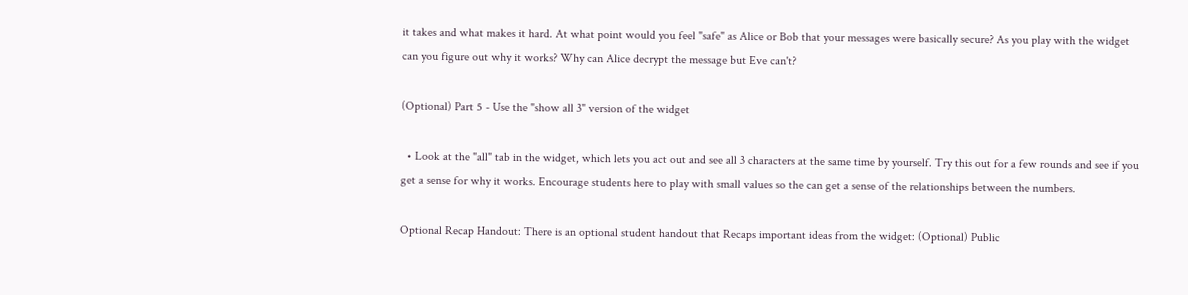it takes and what makes it hard. At what point would you feel "safe" as Alice or Bob that your messages were basically secure? As you play with the widget can you figure out why it works? Why can Alice decrypt the message but Eve can't?

(Optional) Part 5 - Use the "show all 3" version of the widget

  • Look at the "all" tab in the widget, which lets you act out and see all 3 characters at the same time by yourself. Try this out for a few rounds and see if you get a sense for why it works. Encourage students here to play with small values so the can get a sense of the relationships between the numbers.

Optional Recap Handout: There is an optional student handout that Recaps important ideas from the widget: (Optional) Public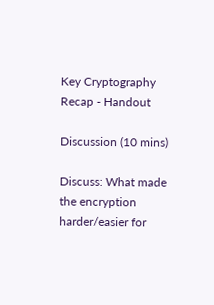Key Cryptography Recap - Handout

Discussion (10 mins)

Discuss: What made the encryption harder/easier for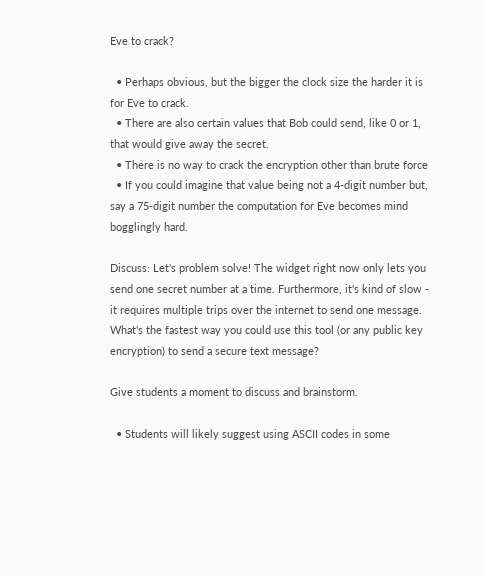Eve to crack?

  • Perhaps obvious, but the bigger the clock size the harder it is for Eve to crack.
  • There are also certain values that Bob could send, like 0 or 1, that would give away the secret.
  • There is no way to crack the encryption other than brute force
  • If you could imagine that value being not a 4-digit number but, say a 75-digit number the computation for Eve becomes mind bogglingly hard.

Discuss: Let's problem solve! The widget right now only lets you send one secret number at a time. Furthermore, it's kind of slow - it requires multiple trips over the internet to send one message. What's the fastest way you could use this tool (or any public key encryption) to send a secure text message?

Give students a moment to discuss and brainstorm.

  • Students will likely suggest using ASCII codes in some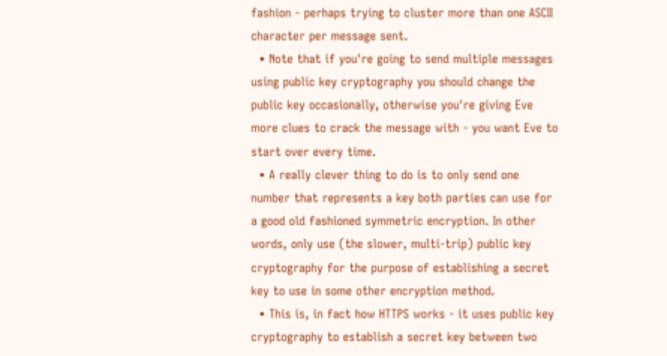fashion - perhaps trying to cluster more than one ASCII character per message sent.
  • Note that if you're going to send multiple messages using public key cryptography you should change the public key occasionally, otherwise you're giving Eve more clues to crack the message with - you want Eve to start over every time.
  • A really clever thing to do is to only send one number that represents a key both parties can use for a good old fashioned symmetric encryption. In other words, only use (the slower, multi-trip) public key cryptography for the purpose of establishing a secret key to use in some other encryption method.
  • This is, in fact how HTTPS works - it uses public key cryptography to establish a secret key between two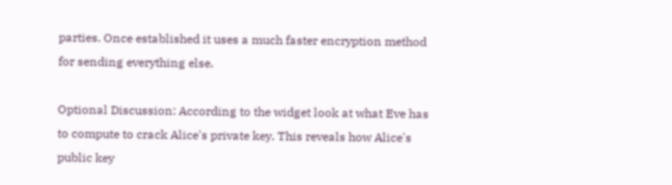parties. Once established it uses a much faster encryption method for sending everything else.

Optional Discussion: According to the widget look at what Eve has to compute to crack Alice's private key. This reveals how Alice's public key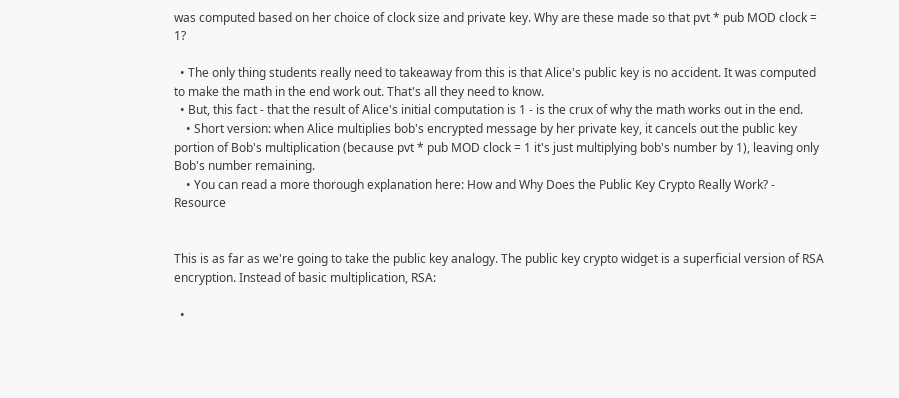was computed based on her choice of clock size and private key. Why are these made so that pvt * pub MOD clock = 1?

  • The only thing students really need to takeaway from this is that Alice's public key is no accident. It was computed to make the math in the end work out. That's all they need to know.
  • But, this fact - that the result of Alice's initial computation is 1 - is the crux of why the math works out in the end.
    • Short version: when Alice multiplies bob's encrypted message by her private key, it cancels out the public key portion of Bob's multiplication (because pvt * pub MOD clock = 1 it's just multiplying bob's number by 1), leaving only Bob's number remaining.
    • You can read a more thorough explanation here: How and Why Does the Public Key Crypto Really Work? - Resource


This is as far as we're going to take the public key analogy. The public key crypto widget is a superficial version of RSA encryption. Instead of basic multiplication, RSA:

  •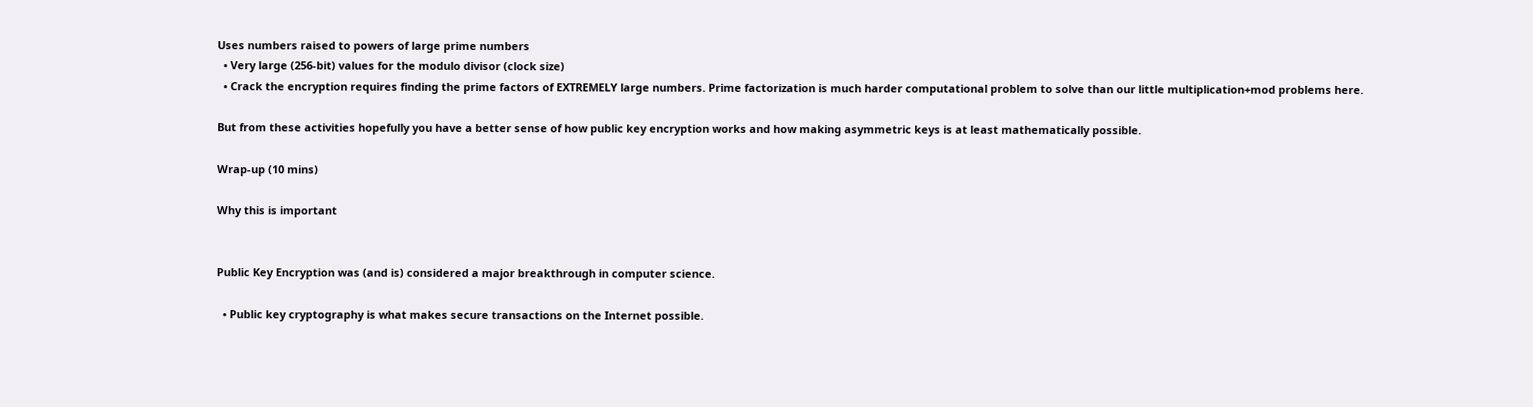Uses numbers raised to powers of large prime numbers
  • Very large (256-bit) values for the modulo divisor (clock size)
  • Crack the encryption requires finding the prime factors of EXTREMELY large numbers. Prime factorization is much harder computational problem to solve than our little multiplication+mod problems here.

But from these activities hopefully you have a better sense of how public key encryption works and how making asymmetric keys is at least mathematically possible.

Wrap-up (10 mins)

Why this is important


Public Key Encryption was (and is) considered a major breakthrough in computer science.

  • Public key cryptography is what makes secure transactions on the Internet possible.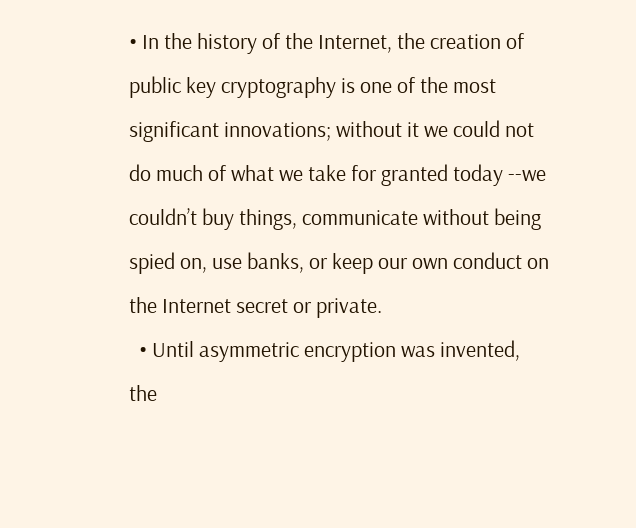• In the history of the Internet, the creation of public key cryptography is one of the most significant innovations; without it we could not do much of what we take for granted today --we couldn’t buy things, communicate without being spied on, use banks, or keep our own conduct on the Internet secret or private.
  • Until asymmetric encryption was invented, the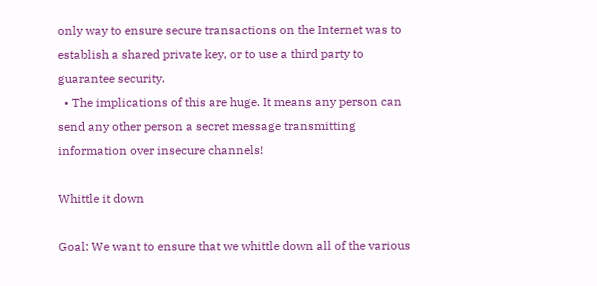only way to ensure secure transactions on the Internet was to establish a shared private key, or to use a third party to guarantee security.
  • The implications of this are huge. It means any person can send any other person a secret message transmitting information over insecure channels!

Whittle it down

Goal: We want to ensure that we whittle down all of the various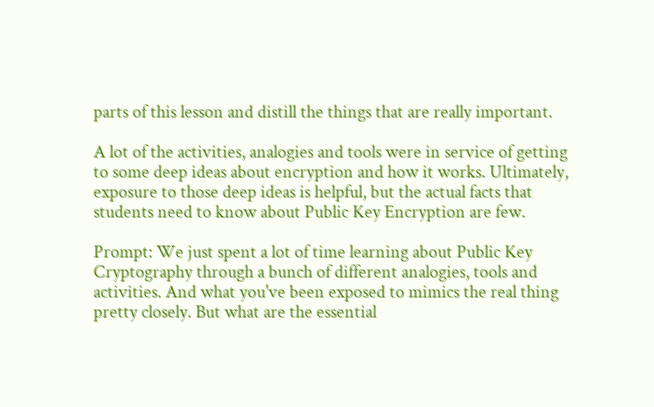parts of this lesson and distill the things that are really important.

A lot of the activities, analogies and tools were in service of getting to some deep ideas about encryption and how it works. Ultimately, exposure to those deep ideas is helpful, but the actual facts that students need to know about Public Key Encryption are few.

Prompt: We just spent a lot of time learning about Public Key Cryptography through a bunch of different analogies, tools and activities. And what you've been exposed to mimics the real thing pretty closely. But what are the essential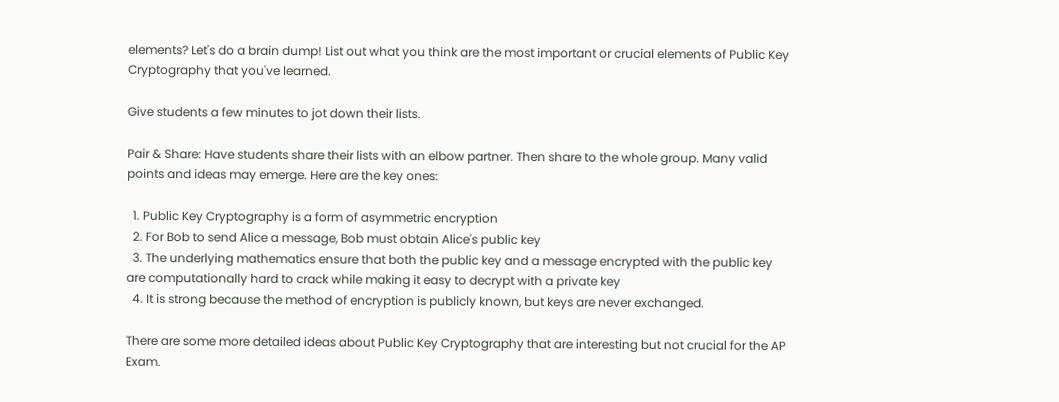elements? Let's do a brain dump! List out what you think are the most important or crucial elements of Public Key Cryptography that you've learned.

Give students a few minutes to jot down their lists.

Pair & Share: Have students share their lists with an elbow partner. Then share to the whole group. Many valid points and ideas may emerge. Here are the key ones:

  1. Public Key Cryptography is a form of asymmetric encryption
  2. For Bob to send Alice a message, Bob must obtain Alice's public key
  3. The underlying mathematics ensure that both the public key and a message encrypted with the public key are computationally hard to crack while making it easy to decrypt with a private key
  4. It is strong because the method of encryption is publicly known, but keys are never exchanged.

There are some more detailed ideas about Public Key Cryptography that are interesting but not crucial for the AP Exam.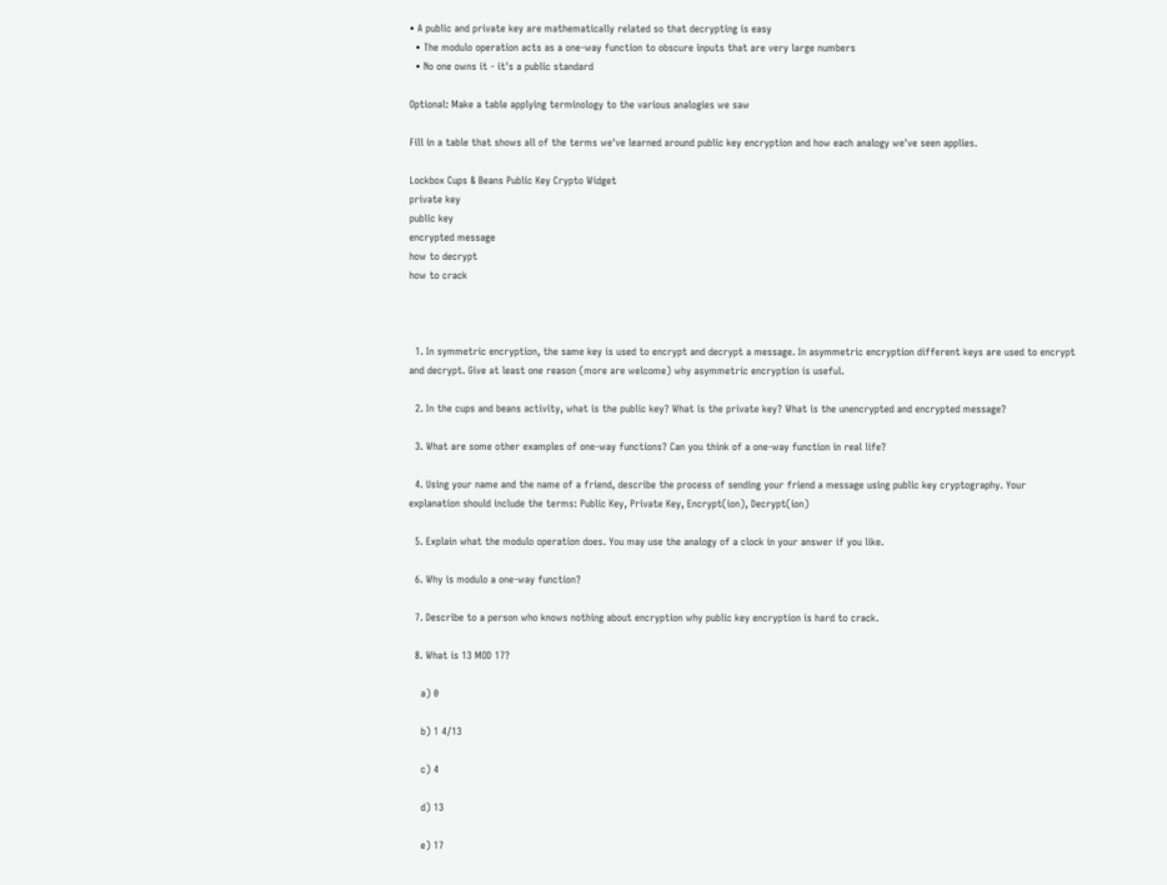• A public and private key are mathematically related so that decrypting is easy
  • The modulo operation acts as a one-way function to obscure inputs that are very large numbers
  • No one owns it - it's a public standard

Optional: Make a table applying terminology to the various analogies we saw

Fill in a table that shows all of the terms we've learned around public key encryption and how each analogy we've seen applies.

Lockbox Cups & Beans Public Key Crypto Widget
private key
public key
encrypted message
how to decrypt
how to crack



  1. In symmetric encryption, the same key is used to encrypt and decrypt a message. In asymmetric encryption different keys are used to encrypt and decrypt. Give at least one reason (more are welcome) why asymmetric encryption is useful.

  2. In the cups and beans activity, what is the public key? What is the private key? What is the unencrypted and encrypted message?

  3. What are some other examples of one-way functions? Can you think of a one-way function in real life?

  4. Using your name and the name of a friend, describe the process of sending your friend a message using public key cryptography. Your explanation should include the terms: Public Key, Private Key, Encrypt(ion), Decrypt(ion)

  5. Explain what the modulo operation does. You may use the analogy of a clock in your answer if you like.

  6. Why is modulo a one-way function?

  7. Describe to a person who knows nothing about encryption why public key encryption is hard to crack.

  8. What is 13 MOD 17?

    a) 0

    b) 1 4/13

    c) 4

    d) 13

    e) 17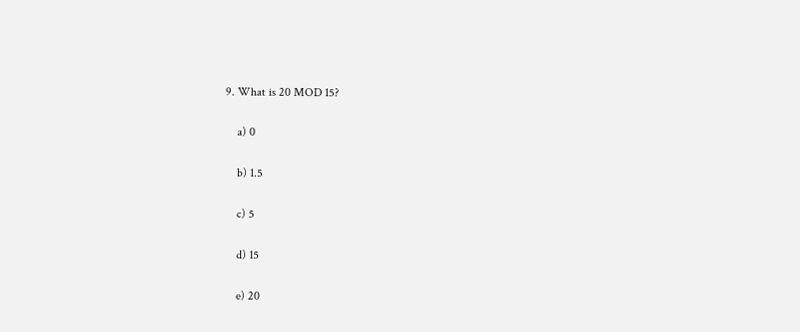9. What is 20 MOD 15?

    a) 0

    b) 1.5

    c) 5

    d) 15

    e) 20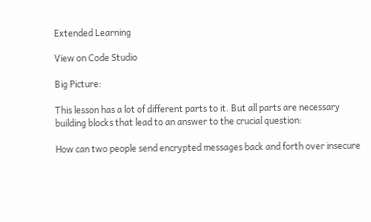Extended Learning

View on Code Studio

Big Picture:

This lesson has a lot of different parts to it. But all parts are necessary building blocks that lead to an answer to the crucial question:

How can two people send encrypted messages back and forth over insecure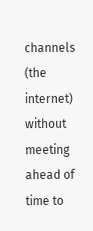channels (the internet) without meeting ahead of time to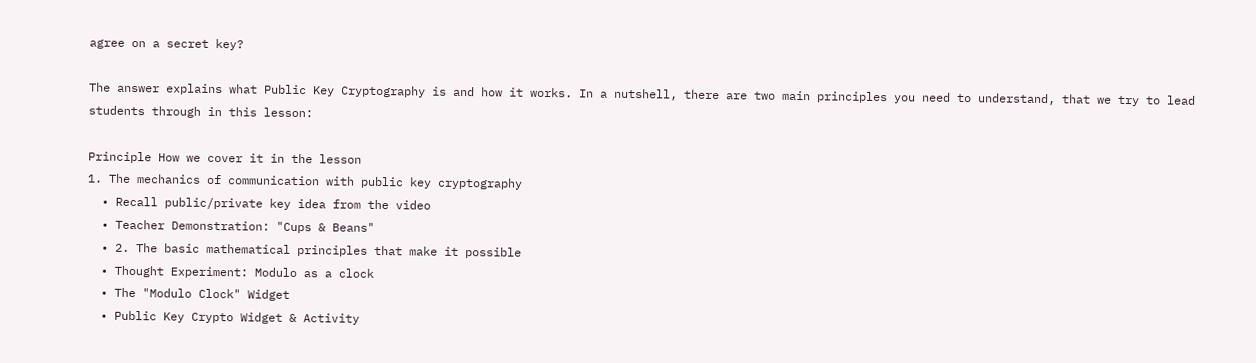agree on a secret key?

The answer explains what Public Key Cryptography is and how it works. In a nutshell, there are two main principles you need to understand, that we try to lead students through in this lesson:

Principle How we cover it in the lesson
1. The mechanics of communication with public key cryptography
  • Recall public/private key idea from the video
  • Teacher Demonstration: "Cups & Beans"
  • 2. The basic mathematical principles that make it possible
  • Thought Experiment: Modulo as a clock
  • The "Modulo Clock" Widget
  • Public Key Crypto Widget & Activity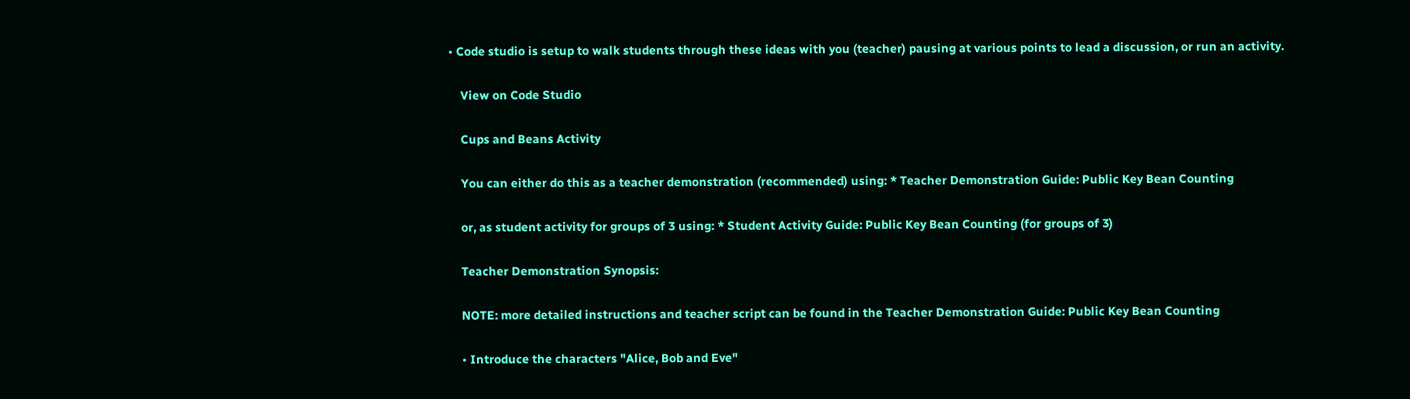• Code studio is setup to walk students through these ideas with you (teacher) pausing at various points to lead a discussion, or run an activity.

    View on Code Studio

    Cups and Beans Activity

    You can either do this as a teacher demonstration (recommended) using: * Teacher Demonstration Guide: Public Key Bean Counting

    or, as student activity for groups of 3 using: * Student Activity Guide: Public Key Bean Counting (for groups of 3)

    Teacher Demonstration Synopsis:

    NOTE: more detailed instructions and teacher script can be found in the Teacher Demonstration Guide: Public Key Bean Counting

    • Introduce the characters "Alice, Bob and Eve"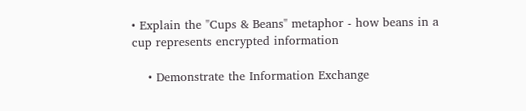• Explain the "Cups & Beans" metaphor - how beans in a cup represents encrypted information

    • Demonstrate the Information Exchange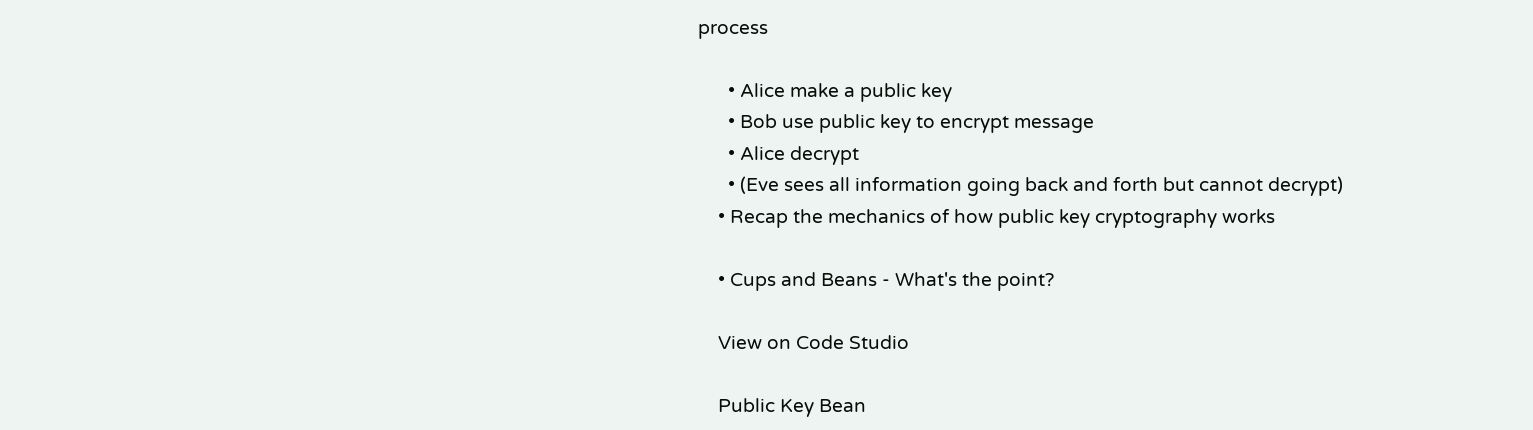process

      • Alice make a public key
      • Bob use public key to encrypt message
      • Alice decrypt
      • (Eve sees all information going back and forth but cannot decrypt)
    • Recap the mechanics of how public key cryptography works

    • Cups and Beans - What's the point?

    View on Code Studio

    Public Key Bean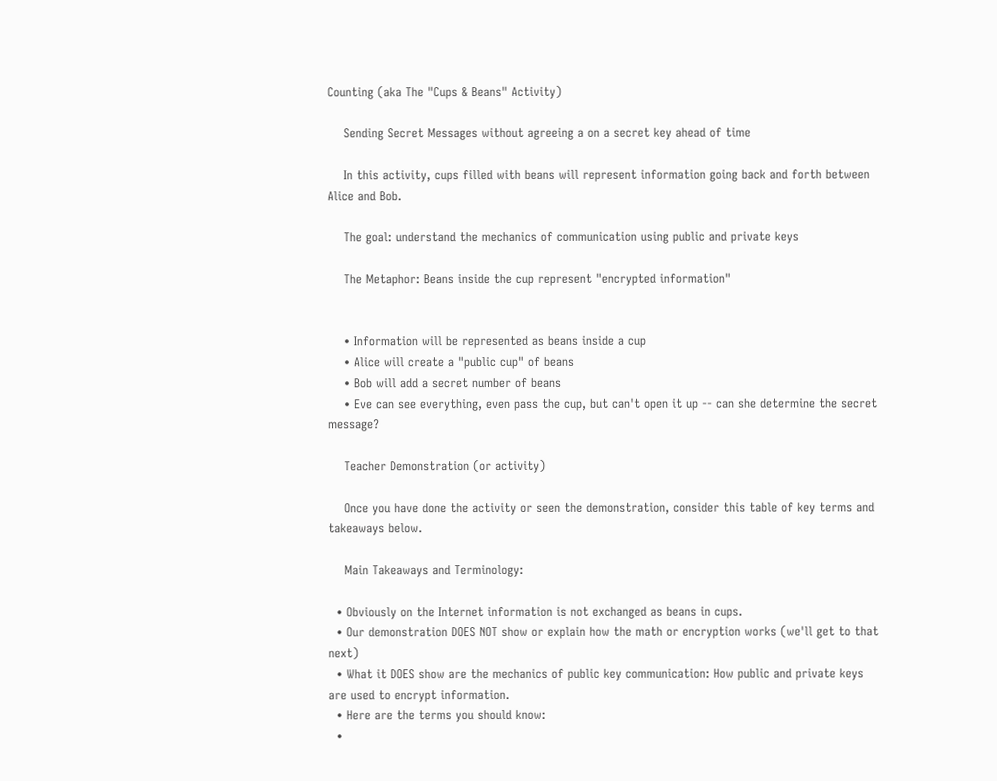Counting (aka The "Cups & Beans" Activity)

    Sending Secret Messages without agreeing a on a secret key ahead of time

    In this activity, cups filled with beans will represent information going back and forth between Alice and Bob.

    The goal: understand the mechanics of communication using public and private keys

    The Metaphor: Beans inside the cup represent "encrypted information"


    • Information will be represented as beans inside a cup
    • Alice will create a "public cup" of beans
    • Bob will add a secret number of beans
    • Eve can see everything, even pass the cup, but can't open it up -- can she determine the secret message?

    Teacher Demonstration (or activity)

    Once you have done the activity or seen the demonstration, consider this table of key terms and takeaways below.

    Main Takeaways and Terminology:

  • Obviously on the Internet information is not exchanged as beans in cups.
  • Our demonstration DOES NOT show or explain how the math or encryption works (we'll get to that next)
  • What it DOES show are the mechanics of public key communication: How public and private keys are used to encrypt information.
  • Here are the terms you should know:
  •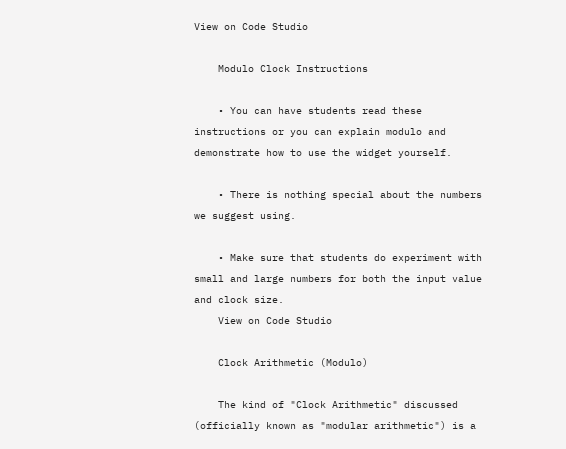View on Code Studio

    Modulo Clock Instructions

    • You can have students read these instructions or you can explain modulo and demonstrate how to use the widget yourself.

    • There is nothing special about the numbers we suggest using.

    • Make sure that students do experiment with small and large numbers for both the input value and clock size.
    View on Code Studio

    Clock Arithmetic (Modulo)

    The kind of "Clock Arithmetic" discussed (officially known as "modular arithmetic") is a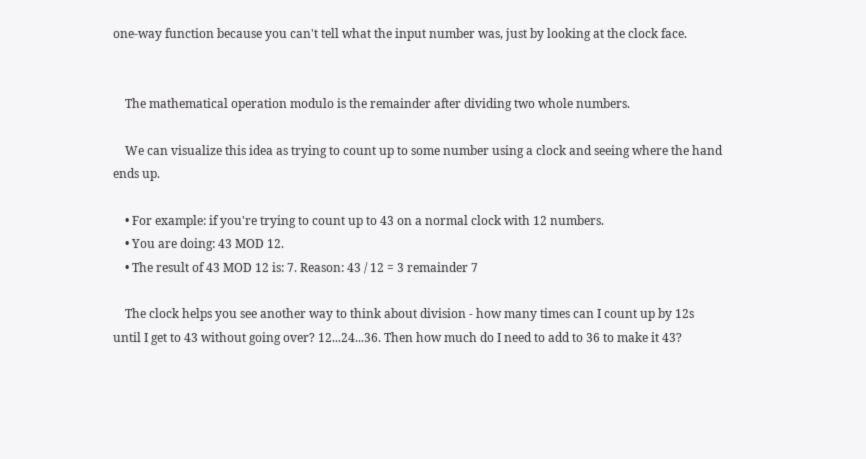one-way function because you can't tell what the input number was, just by looking at the clock face.


    The mathematical operation modulo is the remainder after dividing two whole numbers.

    We can visualize this idea as trying to count up to some number using a clock and seeing where the hand ends up.

    • For example: if you're trying to count up to 43 on a normal clock with 12 numbers.
    • You are doing: 43 MOD 12.
    • The result of 43 MOD 12 is: 7. Reason: 43 / 12 = 3 remainder 7

    The clock helps you see another way to think about division - how many times can I count up by 12s until I get to 43 without going over? 12...24...36. Then how much do I need to add to 36 to make it 43?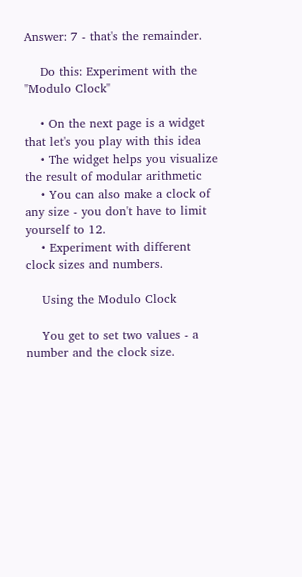Answer: 7 - that's the remainder.

    Do this: Experiment with the "Modulo Clock"

    • On the next page is a widget that let's you play with this idea
    • The widget helps you visualize the result of modular arithmetic
    • You can also make a clock of any size - you don't have to limit yourself to 12.
    • Experiment with different clock sizes and numbers.

    Using the Modulo Clock

    You get to set two values - a number and the clock size.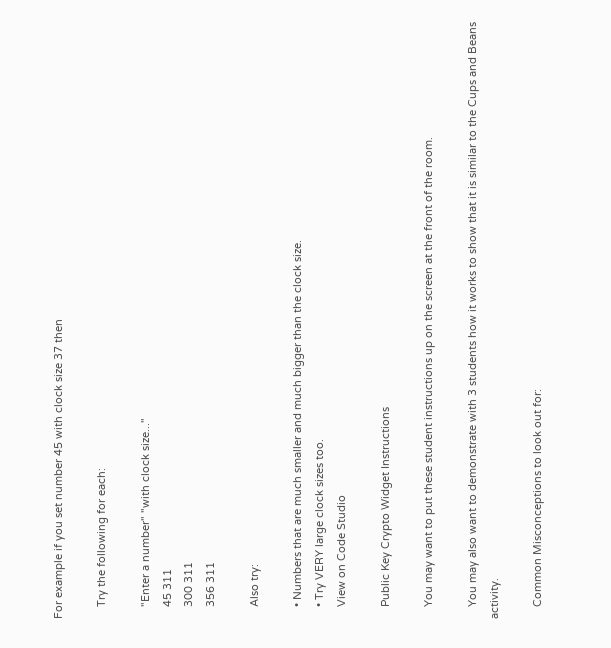For example if you set number 45 with clock size 37 then

    Try the following for each:

    "Enter a number" "with clock size..."
    45 311
    300 311
    356 311

    Also try:

    • Numbers that are much smaller and much bigger than the clock size.
    • Try VERY large clock sizes too.
    View on Code Studio

    Public Key Crypto Widget Instructions

    You may want to put these student instructions up on the screen at the front of the room.

    You may also want to demonstrate with 3 students how it works to show that it is similar to the Cups and Beans activity.

    Common Misconceptions to look out for: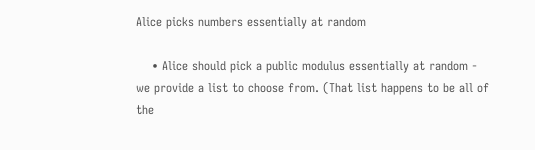Alice picks numbers essentially at random

    • Alice should pick a public modulus essentially at random - we provide a list to choose from. (That list happens to be all of the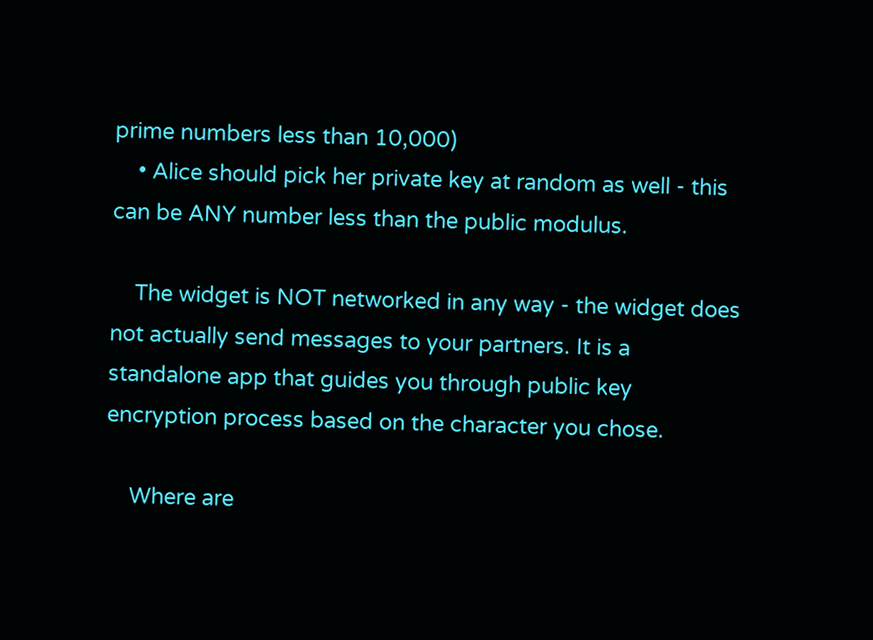prime numbers less than 10,000)
    • Alice should pick her private key at random as well - this can be ANY number less than the public modulus.

    The widget is NOT networked in any way - the widget does not actually send messages to your partners. It is a standalone app that guides you through public key encryption process based on the character you chose.

    Where are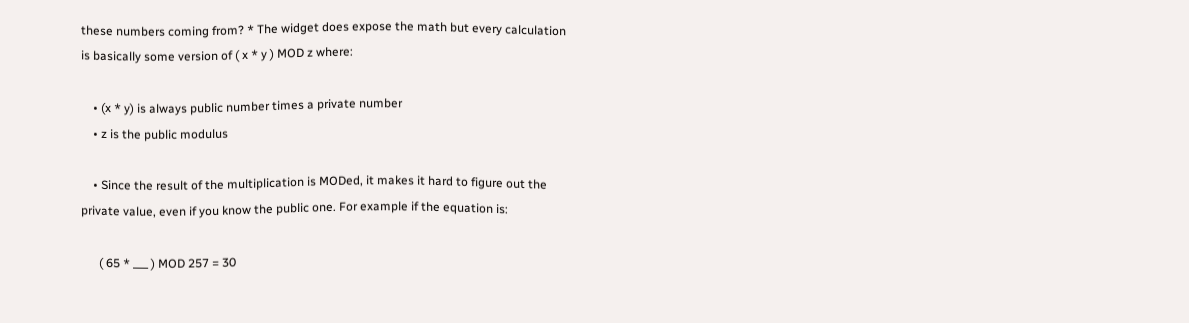these numbers coming from? * The widget does expose the math but every calculation is basically some version of ( x * y ) MOD z where:

    • (x * y) is always public number times a private number
    • z is the public modulus

    • Since the result of the multiplication is MODed, it makes it hard to figure out the private value, even if you know the public one. For example if the equation is:

      ( 65 * ___ ) MOD 257 = 30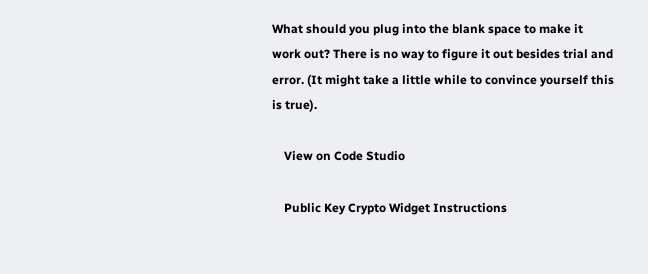What should you plug into the blank space to make it work out? There is no way to figure it out besides trial and error. (It might take a little while to convince yourself this is true).

    View on Code Studio

    Public Key Crypto Widget Instructions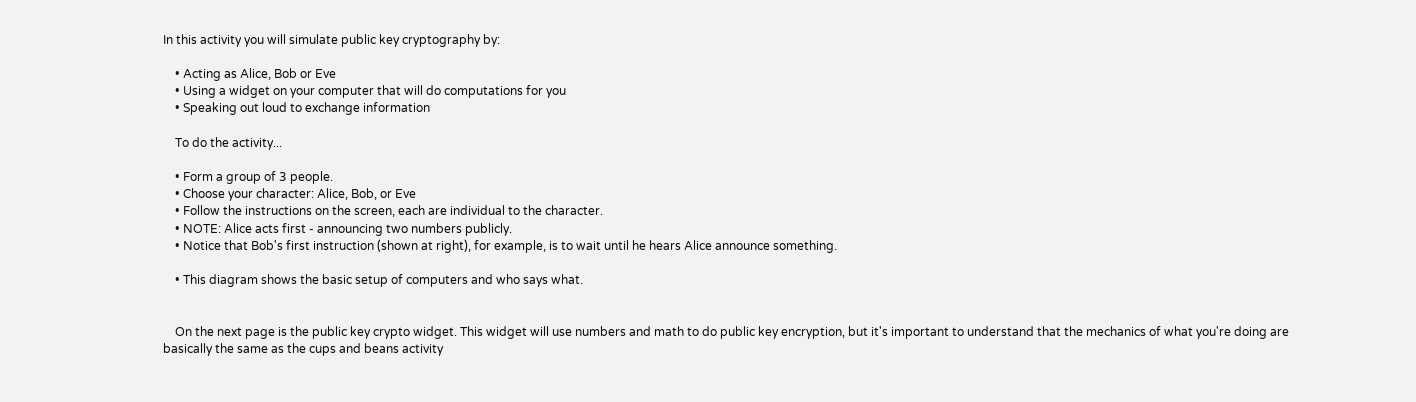In this activity you will simulate public key cryptography by:

    • Acting as Alice, Bob or Eve
    • Using a widget on your computer that will do computations for you
    • Speaking out loud to exchange information

    To do the activity...

    • Form a group of 3 people.
    • Choose your character: Alice, Bob, or Eve
    • Follow the instructions on the screen, each are individual to the character.
    • NOTE: Alice acts first - announcing two numbers publicly.
    • Notice that Bob's first instruction (shown at right), for example, is to wait until he hears Alice announce something.

    • This diagram shows the basic setup of computers and who says what.


    On the next page is the public key crypto widget. This widget will use numbers and math to do public key encryption, but it's important to understand that the mechanics of what you're doing are basically the same as the cups and beans activity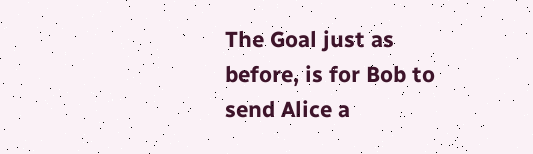The Goal just as before, is for Bob to send Alice a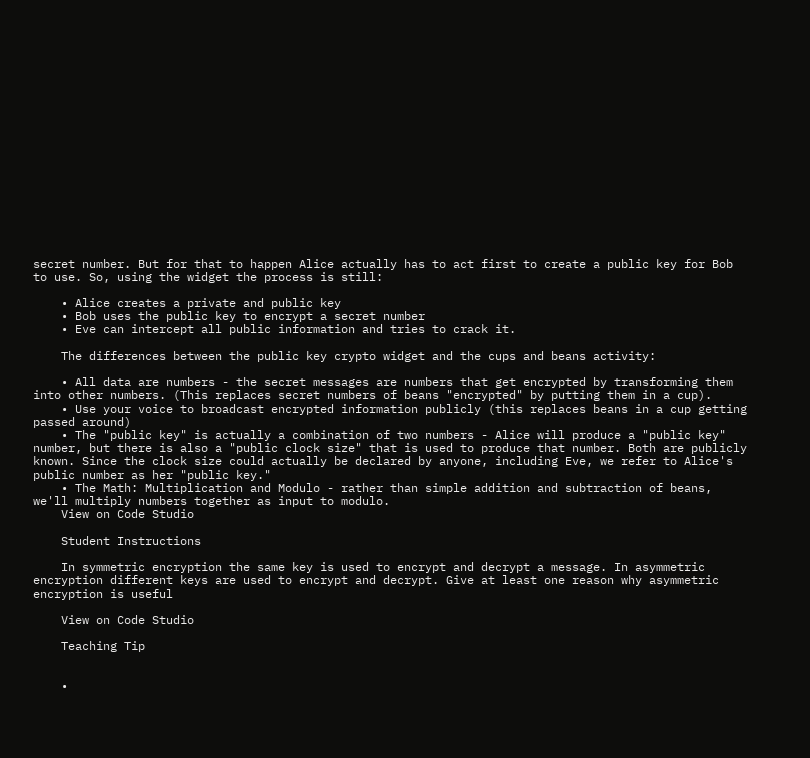secret number. But for that to happen Alice actually has to act first to create a public key for Bob to use. So, using the widget the process is still:

    • Alice creates a private and public key
    • Bob uses the public key to encrypt a secret number
    • Eve can intercept all public information and tries to crack it.

    The differences between the public key crypto widget and the cups and beans activity:

    • All data are numbers - the secret messages are numbers that get encrypted by transforming them into other numbers. (This replaces secret numbers of beans "encrypted" by putting them in a cup).
    • Use your voice to broadcast encrypted information publicly (this replaces beans in a cup getting passed around)
    • The "public key" is actually a combination of two numbers - Alice will produce a "public key" number, but there is also a "public clock size" that is used to produce that number. Both are publicly known. Since the clock size could actually be declared by anyone, including Eve, we refer to Alice's public number as her "public key."
    • The Math: Multiplication and Modulo - rather than simple addition and subtraction of beans, we'll multiply numbers together as input to modulo.
    View on Code Studio

    Student Instructions

    In symmetric encryption the same key is used to encrypt and decrypt a message. In asymmetric encryption different keys are used to encrypt and decrypt. Give at least one reason why asymmetric encryption is useful

    View on Code Studio

    Teaching Tip


    •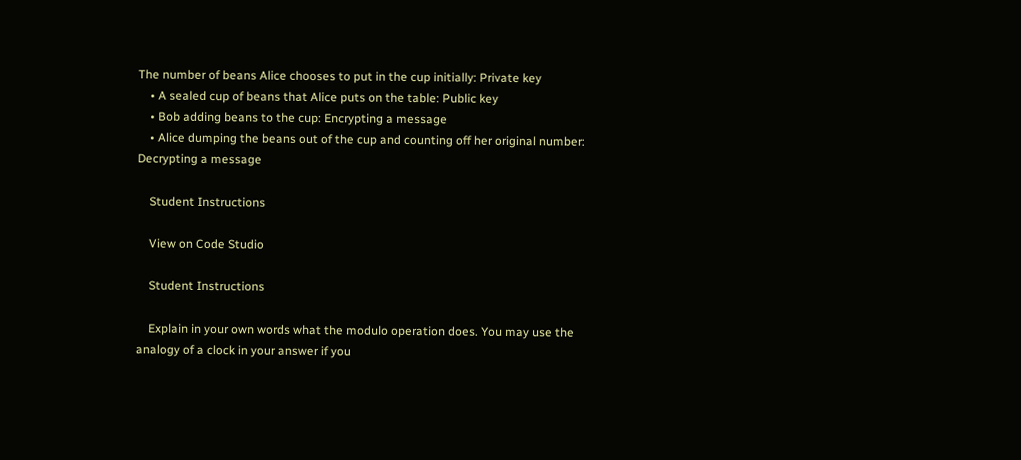The number of beans Alice chooses to put in the cup initially: Private key
    • A sealed cup of beans that Alice puts on the table: Public key
    • Bob adding beans to the cup: Encrypting a message
    • Alice dumping the beans out of the cup and counting off her original number: Decrypting a message

    Student Instructions

    View on Code Studio

    Student Instructions

    Explain in your own words what the modulo operation does. You may use the analogy of a clock in your answer if you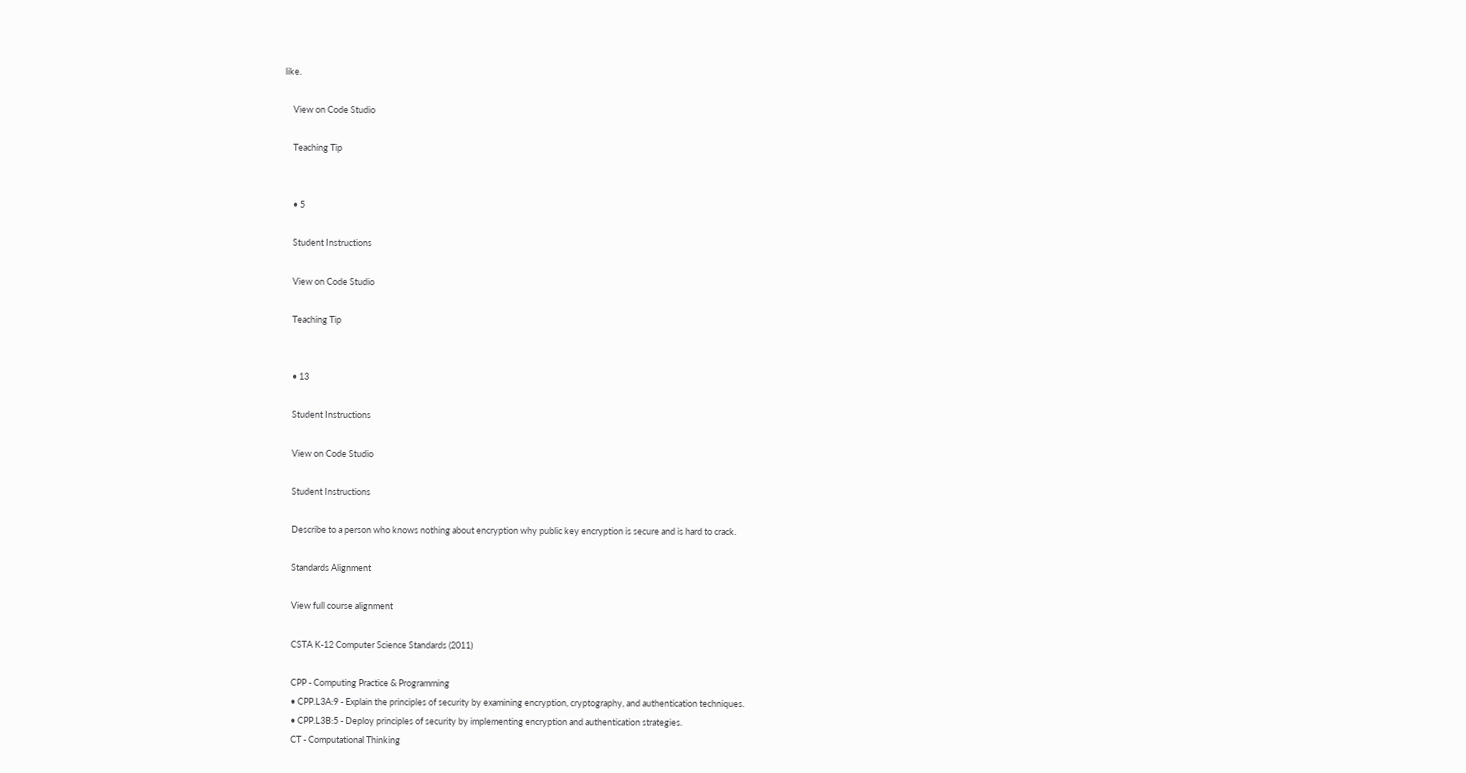like.

    View on Code Studio

    Teaching Tip


    • 5

    Student Instructions

    View on Code Studio

    Teaching Tip


    • 13

    Student Instructions

    View on Code Studio

    Student Instructions

    Describe to a person who knows nothing about encryption why public key encryption is secure and is hard to crack.

    Standards Alignment

    View full course alignment

    CSTA K-12 Computer Science Standards (2011)

    CPP - Computing Practice & Programming
    • CPP.L3A:9 - Explain the principles of security by examining encryption, cryptography, and authentication techniques.
    • CPP.L3B:5 - Deploy principles of security by implementing encryption and authentication strategies.
    CT - Computational Thinking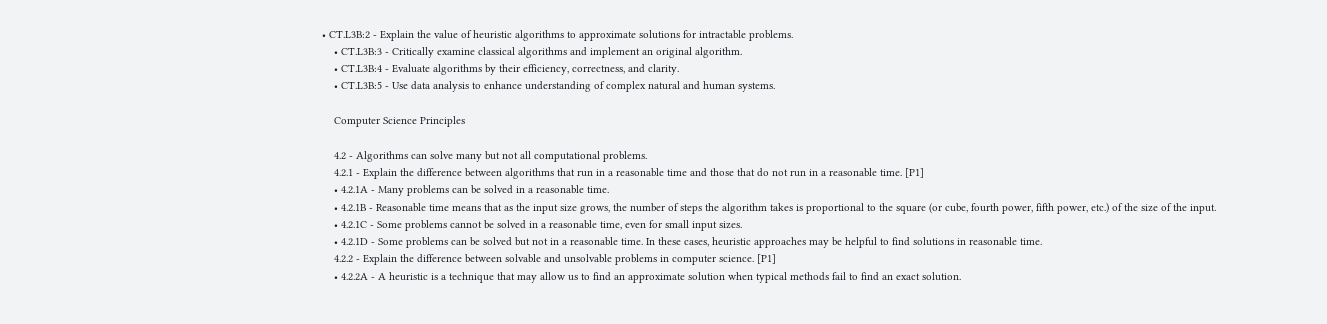• CT.L3B:2 - Explain the value of heuristic algorithms to approximate solutions for intractable problems.
    • CT.L3B:3 - Critically examine classical algorithms and implement an original algorithm.
    • CT.L3B:4 - Evaluate algorithms by their efficiency, correctness, and clarity.
    • CT.L3B:5 - Use data analysis to enhance understanding of complex natural and human systems.

    Computer Science Principles

    4.2 - Algorithms can solve many but not all computational problems.
    4.2.1 - Explain the difference between algorithms that run in a reasonable time and those that do not run in a reasonable time. [P1]
    • 4.2.1A - Many problems can be solved in a reasonable time.
    • 4.2.1B - Reasonable time means that as the input size grows, the number of steps the algorithm takes is proportional to the square (or cube, fourth power, fifth power, etc.) of the size of the input.
    • 4.2.1C - Some problems cannot be solved in a reasonable time, even for small input sizes.
    • 4.2.1D - Some problems can be solved but not in a reasonable time. In these cases, heuristic approaches may be helpful to find solutions in reasonable time.
    4.2.2 - Explain the difference between solvable and unsolvable problems in computer science. [P1]
    • 4.2.2A - A heuristic is a technique that may allow us to find an approximate solution when typical methods fail to find an exact solution.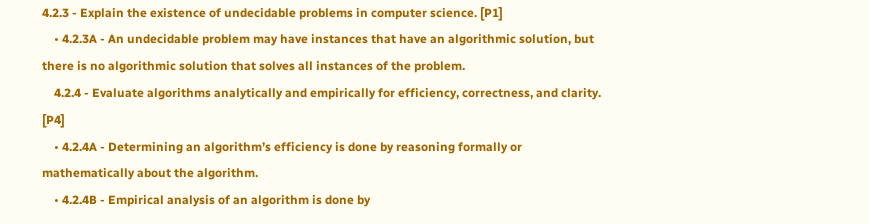4.2.3 - Explain the existence of undecidable problems in computer science. [P1]
    • 4.2.3A - An undecidable problem may have instances that have an algorithmic solution, but there is no algorithmic solution that solves all instances of the problem.
    4.2.4 - Evaluate algorithms analytically and empirically for efficiency, correctness, and clarity. [P4]
    • 4.2.4A - Determining an algorithm’s efficiency is done by reasoning formally or mathematically about the algorithm.
    • 4.2.4B - Empirical analysis of an algorithm is done by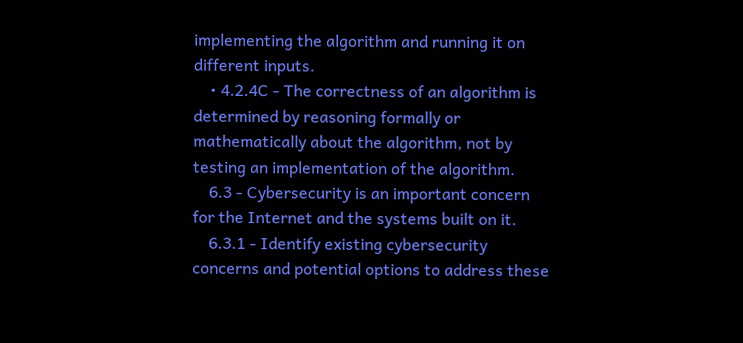implementing the algorithm and running it on different inputs.
    • 4.2.4C - The correctness of an algorithm is determined by reasoning formally or mathematically about the algorithm, not by testing an implementation of the algorithm.
    6.3 - Cybersecurity is an important concern for the Internet and the systems built on it.
    6.3.1 - Identify existing cybersecurity concerns and potential options to address these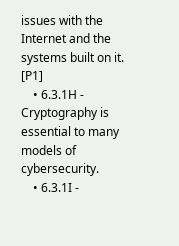issues with the Internet and the systems built on it. [P1]
    • 6.3.1H - Cryptography is essential to many models of cybersecurity.
    • 6.3.1I -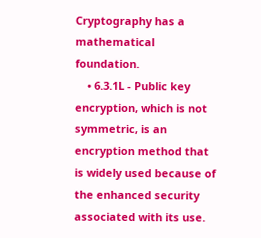Cryptography has a mathematical foundation.
    • 6.3.1L - Public key encryption, which is not symmetric, is an encryption method that is widely used because of the enhanced security associated with its use.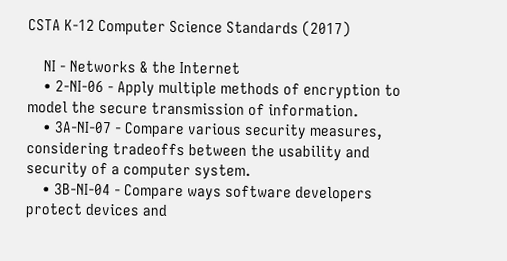CSTA K-12 Computer Science Standards (2017)

    NI - Networks & the Internet
    • 2-NI-06 - Apply multiple methods of encryption to model the secure transmission of information.
    • 3A-NI-07 - Compare various security measures, considering tradeoffs between the usability and security of a computer system.
    • 3B-NI-04 - Compare ways software developers protect devices and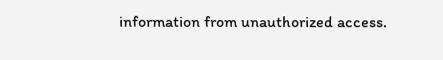information from unauthorized access.